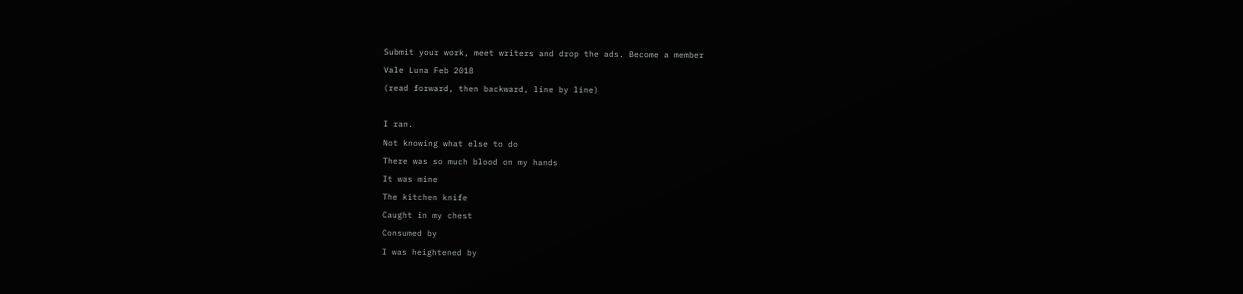Submit your work, meet writers and drop the ads. Become a member
Vale Luna Feb 2018
(read forward, then backward, line by line)

I ran.
Not knowing what else to do
There was so much blood on my hands
It was mine
The kitchen knife
Caught in my chest
Consumed by
I was heightened by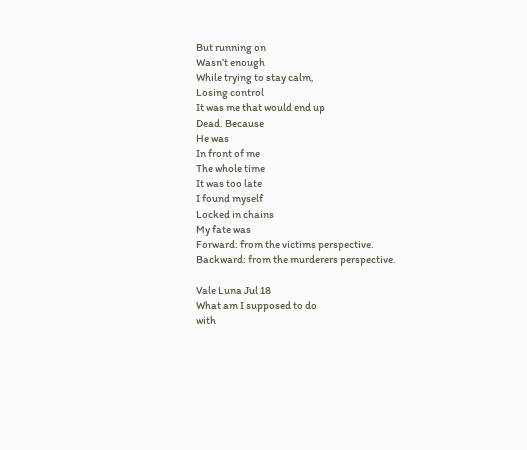But running on
Wasn’t enough
While trying to stay calm,
Losing control
It was me that would end up
Dead. Because
He was
In front of me
The whole time
It was too late
I found myself
Locked in chains
My fate was
Forward: from the victims perspective.
Backward: from the murderers perspective.

Vale Luna Jul 18
What am I supposed to do
with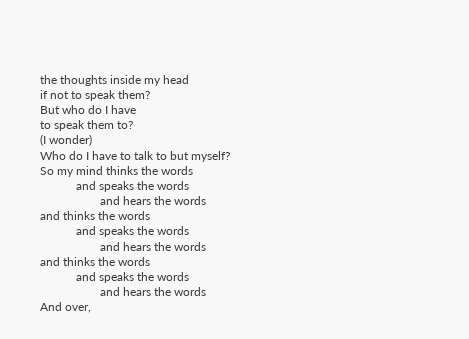the thoughts inside my head
if not to speak them?
But who do I have
to speak them to?
(I wonder)
Who do I have to talk to but myself?
So my mind thinks the words
            and speaks the words
                    and hears the words
and thinks the words
            and speaks the words
                    and hears the words
and thinks the words
            and speaks the words
                    and hears the words
And over,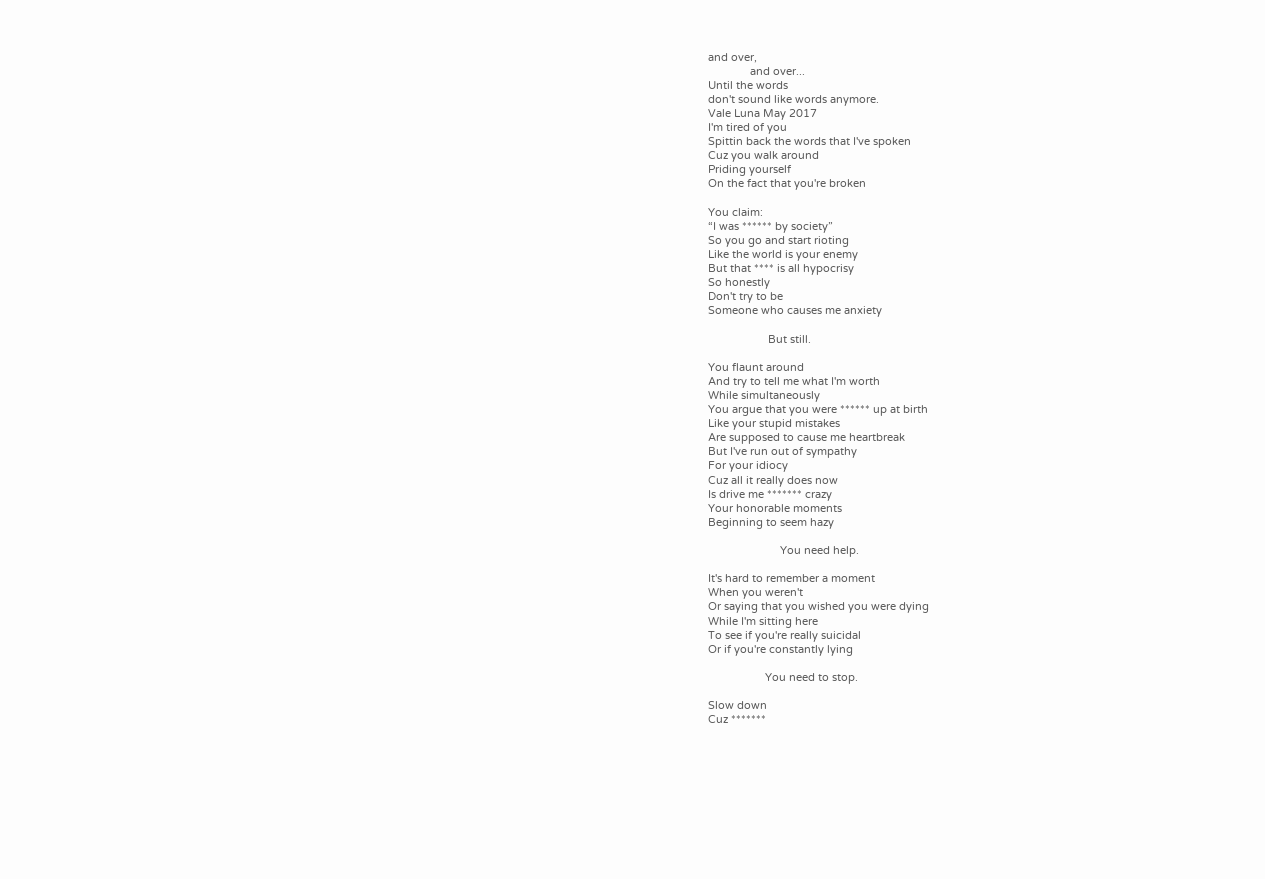and over,
              and over...
Until the words
don't sound like words anymore.
Vale Luna May 2017
I'm tired of you
Spittin back the words that I've spoken
Cuz you walk around
Priding yourself
On the fact that you're broken

You claim:
“I was ****** by society”
So you go and start rioting
Like the world is your enemy
But that **** is all hypocrisy
So honestly
Don't try to be
Someone who causes me anxiety

                    But still.

You flaunt around
And try to tell me what I'm worth
While simultaneously
You argue that you were ****** up at birth
Like your stupid mistakes
Are supposed to cause me heartbreak
But I've run out of sympathy
For your idiocy
Cuz all it really does now
Is drive me ******* crazy
Your honorable moments
Beginning to seem hazy

                        You need help.

It's hard to remember a moment
When you weren't
Or saying that you wished you were dying
While I'm sitting here
To see if you're really suicidal
Or if you're constantly lying

                   You need to stop.

Slow down
Cuz *******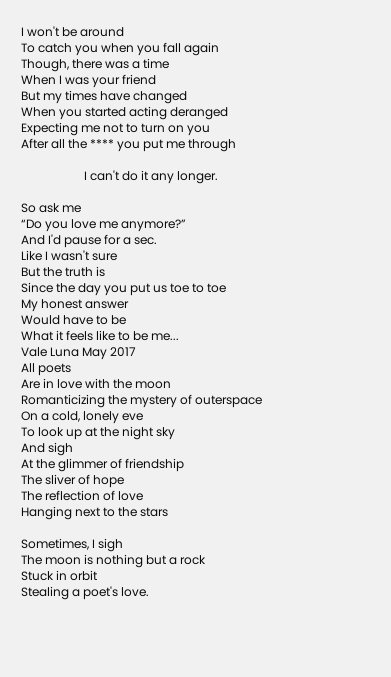I won't be around
To catch you when you fall again
Though, there was a time
When I was your friend
But my times have changed
When you started acting deranged
Expecting me not to turn on you
After all the **** you put me through

                     I can't do it any longer.

So ask me
“Do you love me anymore?”
And I'd pause for a sec.
Like I wasn't sure
But the truth is
Since the day you put us toe to toe
My honest answer
Would have to be
What it feels like to be me...
Vale Luna May 2017
All poets
Are in love with the moon
Romanticizing the mystery of outerspace
On a cold, lonely eve
To look up at the night sky
And sigh
At the glimmer of friendship
The sliver of hope
The reflection of love
Hanging next to the stars

Sometimes, I sigh
The moon is nothing but a rock
Stuck in orbit
Stealing a poet's love.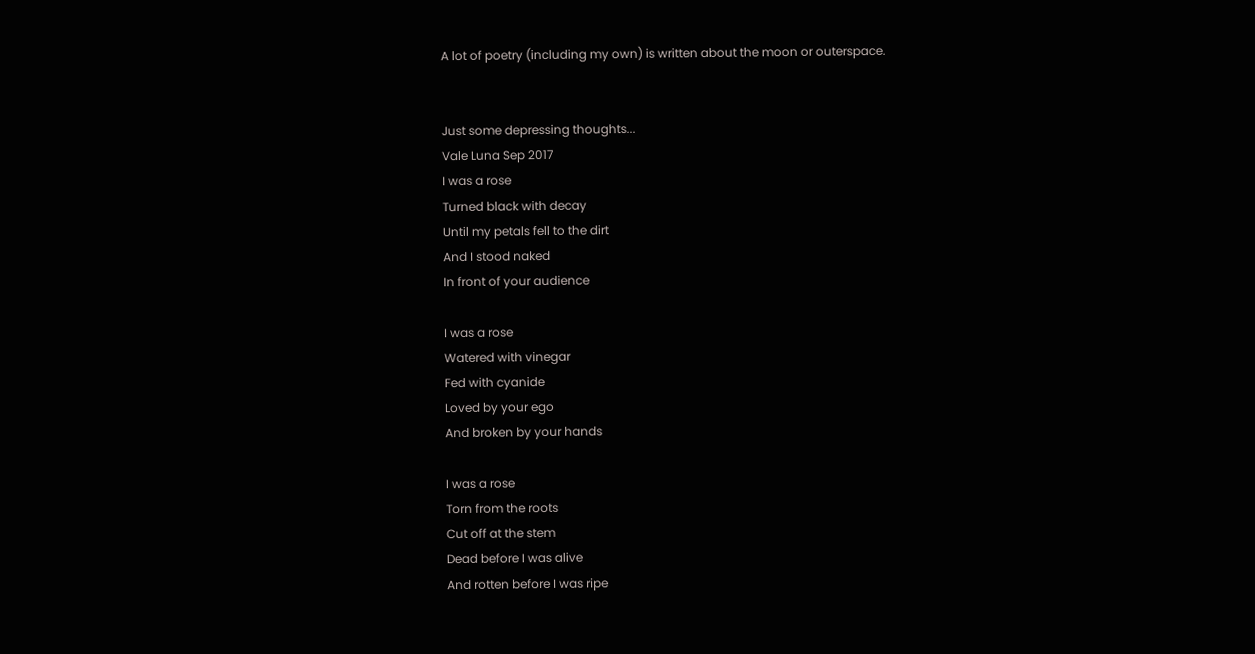A lot of poetry (including my own) is written about the moon or outerspace.


Just some depressing thoughts...
Vale Luna Sep 2017
I was a rose
Turned black with decay
Until my petals fell to the dirt
And I stood naked
In front of your audience

I was a rose
Watered with vinegar
Fed with cyanide
Loved by your ego
And broken by your hands

I was a rose
Torn from the roots
Cut off at the stem
Dead before I was alive
And rotten before I was ripe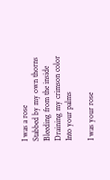I was a rose
Stabbed by my own thorns
Bleeding from the inside
Draining my crimson color
Into your palms

I was your rose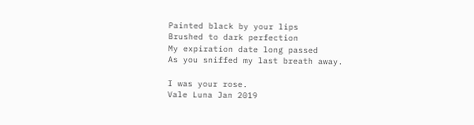Painted black by your lips
Brushed to dark perfection
My expiration date long passed
As you sniffed my last breath away.

I was your rose.
Vale Luna Jan 2019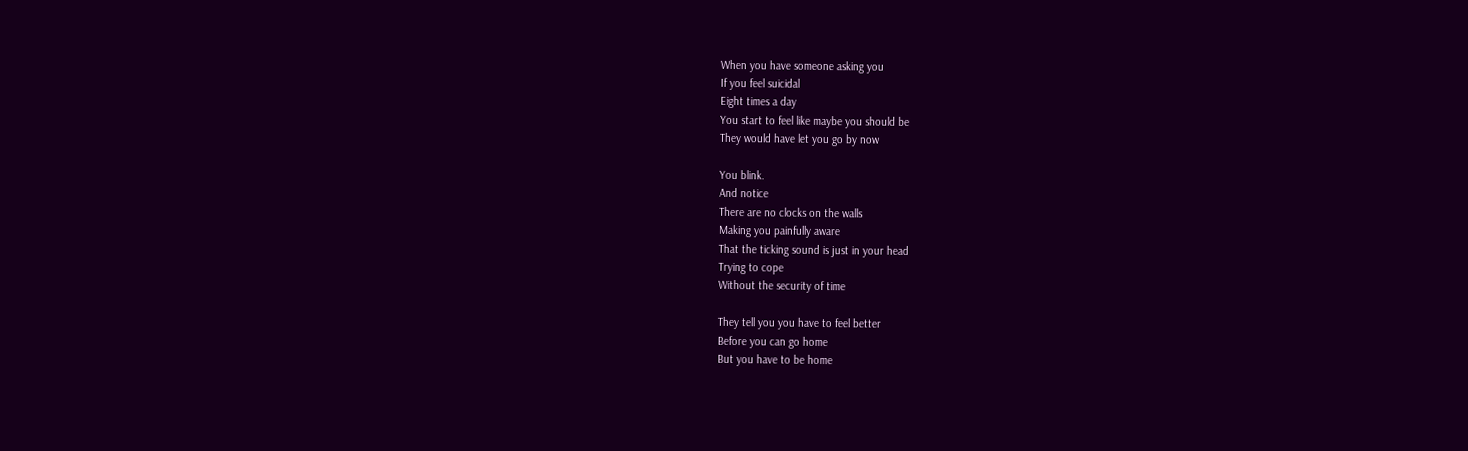When you have someone asking you
If you feel suicidal
Eight times a day
You start to feel like maybe you should be
They would have let you go by now

You blink.
And notice
There are no clocks on the walls
Making you painfully aware
That the ticking sound is just in your head
Trying to cope
Without the security of time

They tell you you have to feel better
Before you can go home
But you have to be home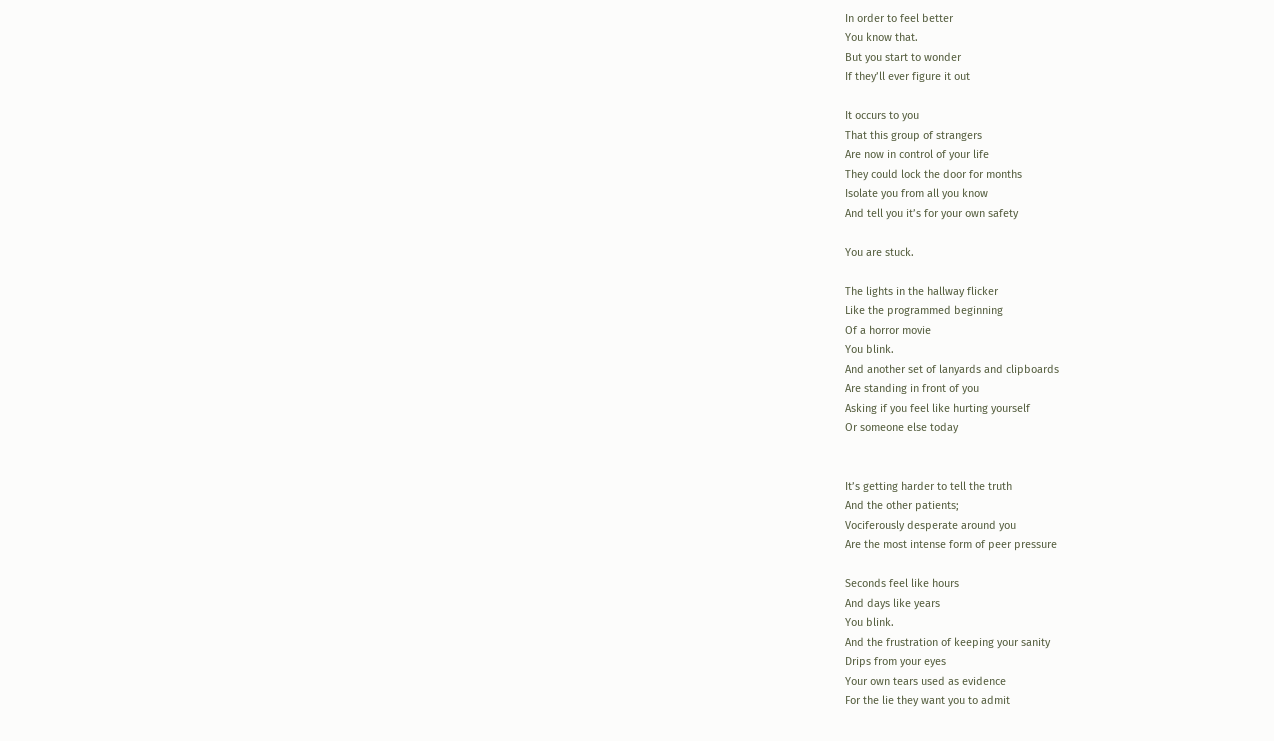In order to feel better
You know that.
But you start to wonder
If they’ll ever figure it out

It occurs to you
That this group of strangers
Are now in control of your life
They could lock the door for months
Isolate you from all you know
And tell you it’s for your own safety

You are stuck.

The lights in the hallway flicker
Like the programmed beginning
Of a horror movie
You blink.
And another set of lanyards and clipboards
Are standing in front of you
Asking if you feel like hurting yourself
Or someone else today


It’s getting harder to tell the truth
And the other patients;
Vociferously desperate around you
Are the most intense form of peer pressure

Seconds feel like hours
And days like years
You blink.
And the frustration of keeping your sanity
Drips from your eyes
Your own tears used as evidence
For the lie they want you to admit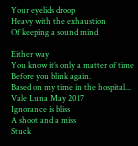Your eyelids droop
Heavy with the exhaustion
Of keeping a sound mind

Either way
You know it’s only a matter of time
Before you blink again.
Based on my time in the hospital...
Vale Luna May 2017
Ignorance is bliss
A shoot and a miss
Stuck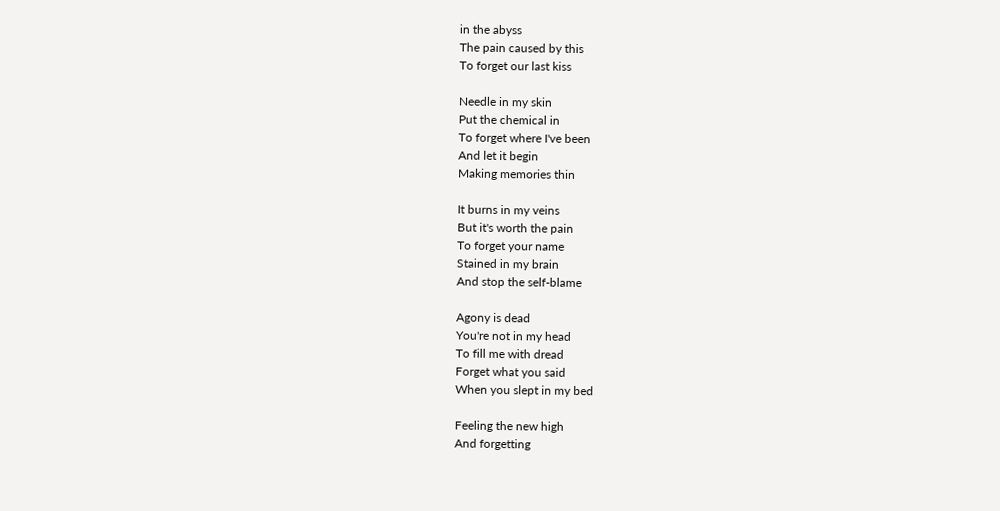in the abyss
The pain caused by this
To forget our last kiss

Needle in my skin
Put the chemical in
To forget where I've been
And let it begin
Making memories thin

It burns in my veins
But it's worth the pain
To forget your name
Stained in my brain
And stop the self-blame

Agony is dead
You're not in my head
To fill me with dread
Forget what you said
When you slept in my bed

Feeling the new high
And forgetting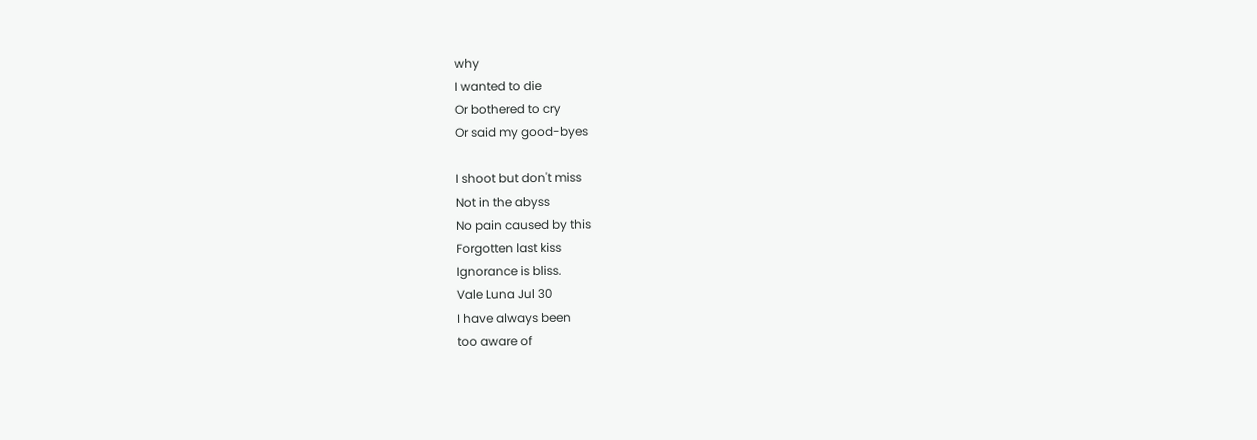why
I wanted to die
Or bothered to cry
Or said my good-byes

I shoot but don't miss
Not in the abyss
No pain caused by this
Forgotten last kiss
Ignorance is bliss.
Vale Luna Jul 30
I have always been
too aware of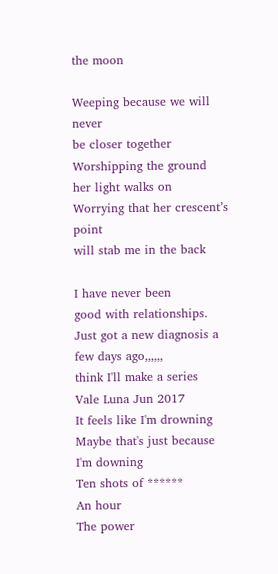the moon

Weeping because we will never
be closer together
Worshipping the ground
her light walks on
Worrying that her crescent’s point
will stab me in the back

I have never been
good with relationships.
Just got a new diagnosis a few days ago,,,,,,
think I'll make a series
Vale Luna Jun 2017
It feels like I'm drowning
Maybe that's just because
I'm downing
Ten shots of ******
An hour
The power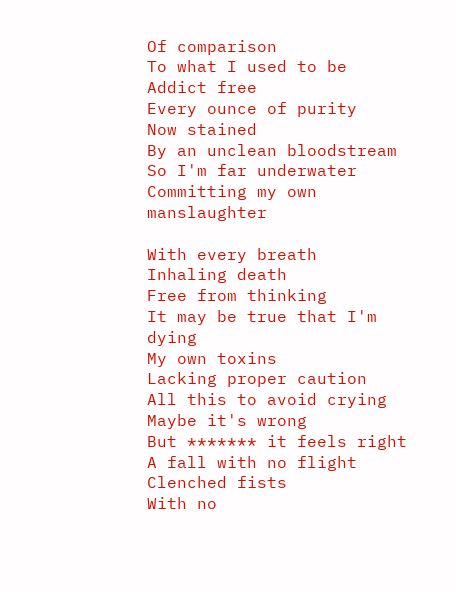Of comparison
To what I used to be
Addict free
Every ounce of purity
Now stained
By an unclean bloodstream
So I'm far underwater
Committing my own manslaughter

With every breath
Inhaling death
Free from thinking
It may be true that I'm dying
My own toxins
Lacking proper caution
All this to avoid crying
Maybe it's wrong
But ******* it feels right
A fall with no flight
Clenched fists
With no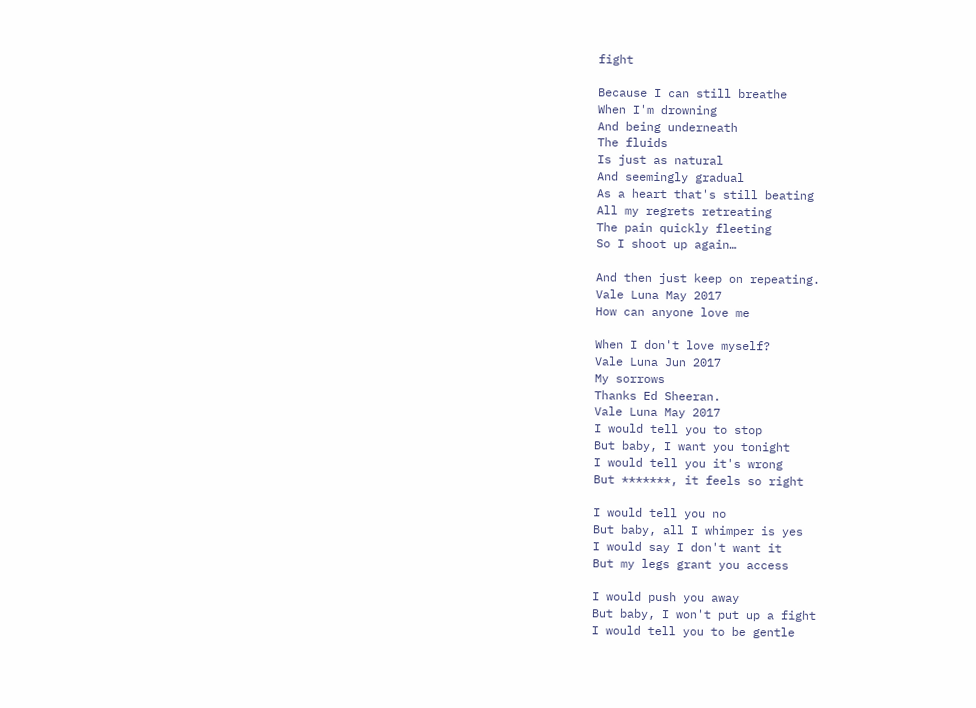fight

Because I can still breathe
When I'm drowning
And being underneath
The fluids
Is just as natural
And seemingly gradual
As a heart that's still beating
All my regrets retreating
The pain quickly fleeting
So I shoot up again…

And then just keep on repeating.
Vale Luna May 2017
How can anyone love me

When I don't love myself?
Vale Luna Jun 2017
My sorrows
Thanks Ed Sheeran.
Vale Luna May 2017
I would tell you to stop
But baby, I want you tonight
I would tell you it's wrong
But *******, it feels so right

I would tell you no
But baby, all I whimper is yes
I would say I don't want it
But my legs grant you access

I would push you away
But baby, I won't put up a fight
I would tell you to be gentle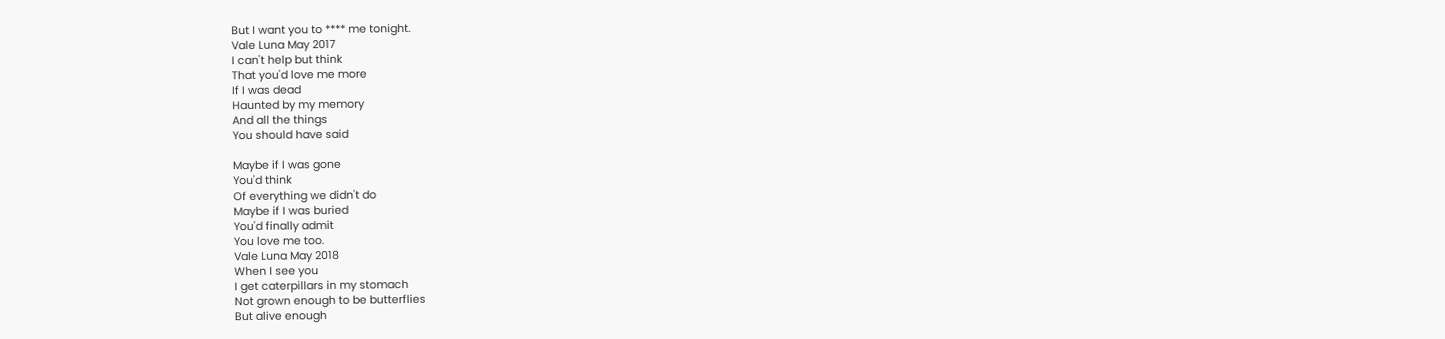But I want you to **** me tonight.
Vale Luna May 2017
I can't help but think
That you'd love me more
If I was dead
Haunted by my memory
And all the things
You should have said

Maybe if I was gone
You'd think
Of everything we didn't do
Maybe if I was buried
You'd finally admit
You love me too.
Vale Luna May 2018
When I see you
I get caterpillars in my stomach
Not grown enough to be butterflies
But alive enough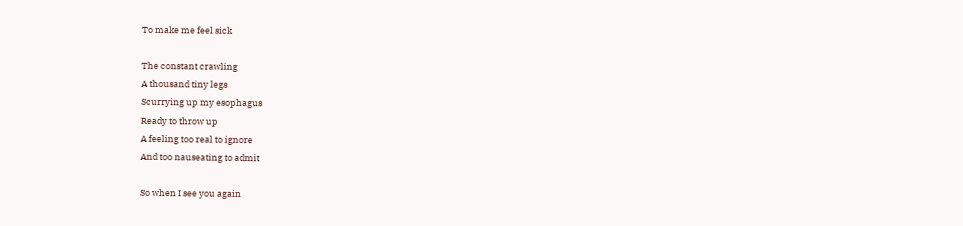To make me feel sick

The constant crawling
A thousand tiny legs
Scurrying up my esophagus
Ready to throw up
A feeling too real to ignore
And too nauseating to admit

So when I see you again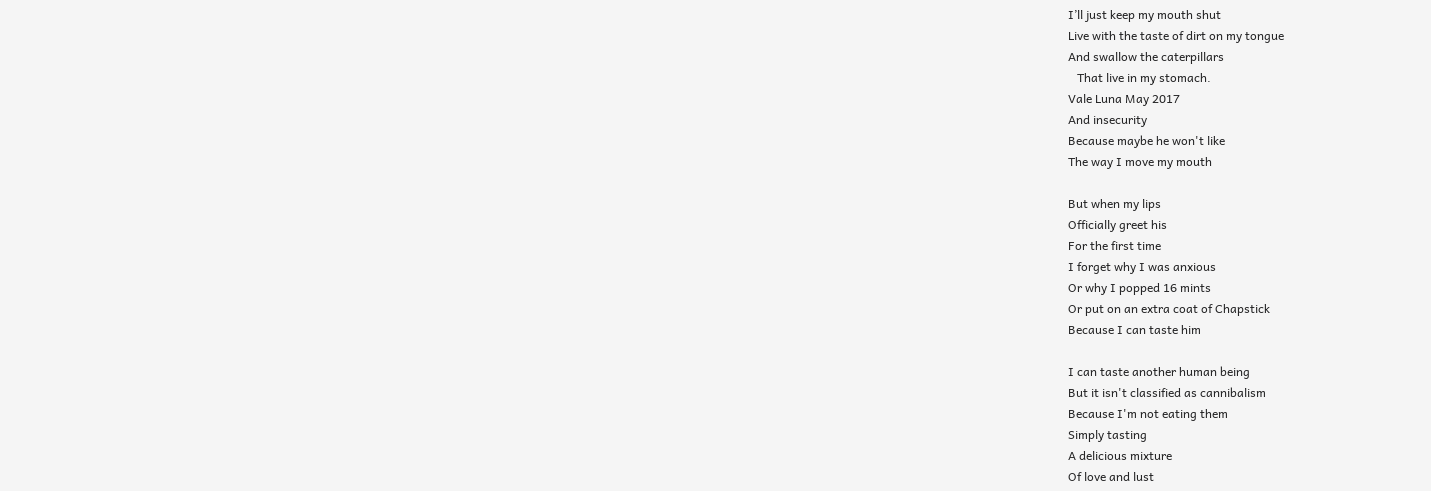I’ll just keep my mouth shut
Live with the taste of dirt on my tongue
And swallow the caterpillars
   That live in my stomach.
Vale Luna May 2017
And insecurity
Because maybe he won't like
The way I move my mouth

But when my lips
Officially greet his
For the first time
I forget why I was anxious
Or why I popped 16 mints
Or put on an extra coat of Chapstick
Because I can taste him

I can taste another human being
But it isn't classified as cannibalism
Because I'm not eating them
Simply tasting
A delicious mixture
Of love and lust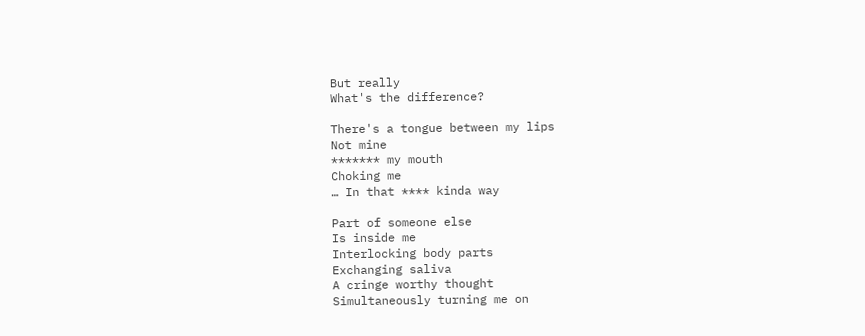But really
What's the difference?

There's a tongue between my lips
Not mine
******* my mouth
Choking me
… In that **** kinda way

Part of someone else
Is inside me
Interlocking body parts
Exchanging saliva
A cringe worthy thought
Simultaneously turning me on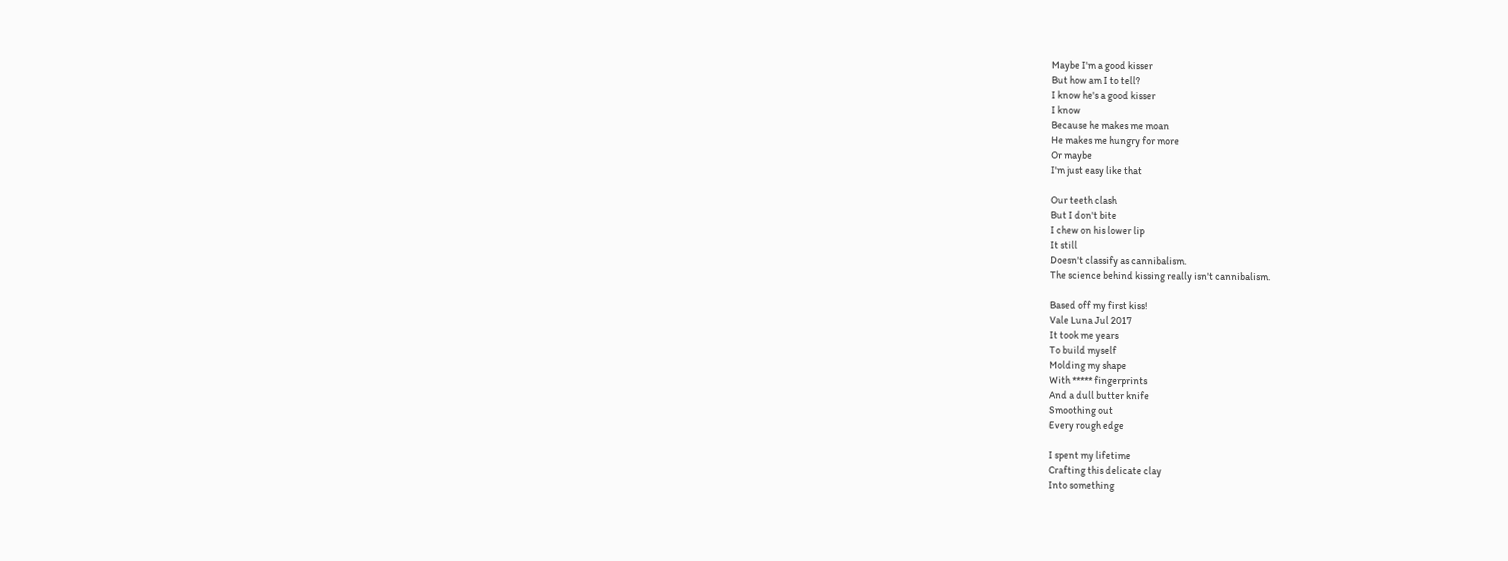Maybe I'm a good kisser
But how am I to tell?
I know he's a good kisser
I know
Because he makes me moan
He makes me hungry for more
Or maybe
I'm just easy like that

Our teeth clash
But I don't bite
I chew on his lower lip
It still
Doesn't classify as cannibalism.
The science behind kissing really isn't cannibalism.

Based off my first kiss!
Vale Luna Jul 2017
It took me years
To build myself
Molding my shape
With ***** fingerprints
And a dull butter knife
Smoothing out
Every rough edge

I spent my lifetime
Crafting this delicate clay
Into something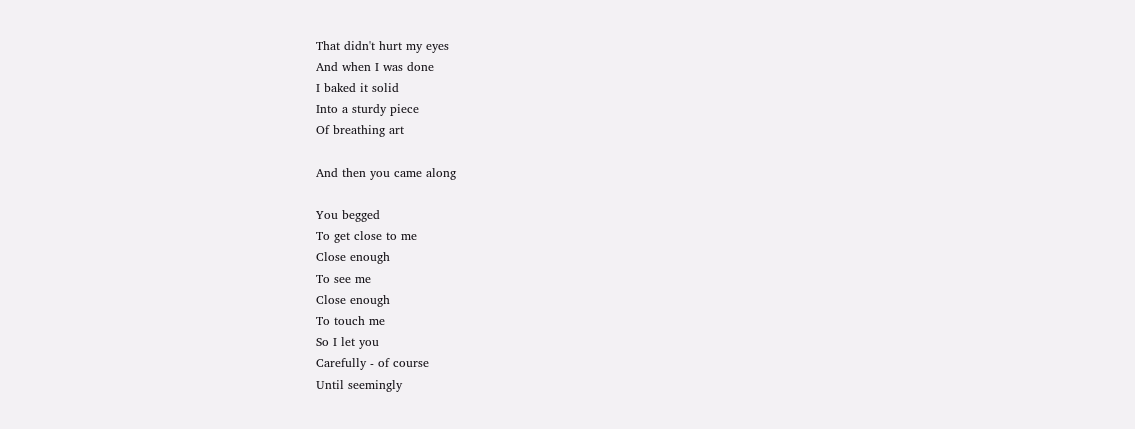That didn't hurt my eyes
And when I was done
I baked it solid
Into a sturdy piece
Of breathing art

And then you came along

You begged
To get close to me
Close enough
To see me
Close enough
To touch me
So I let you
Carefully - of course
Until seemingly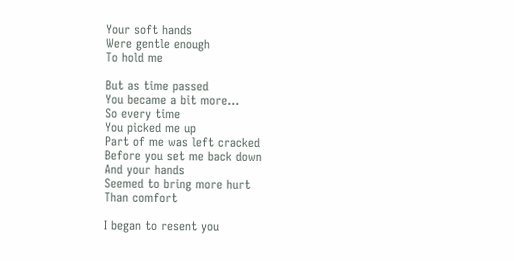Your soft hands
Were gentle enough
To hold me

But as time passed
You became a bit more…
So every time
You picked me up
Part of me was left cracked
Before you set me back down
And your hands
Seemed to bring more hurt
Than comfort

I began to resent you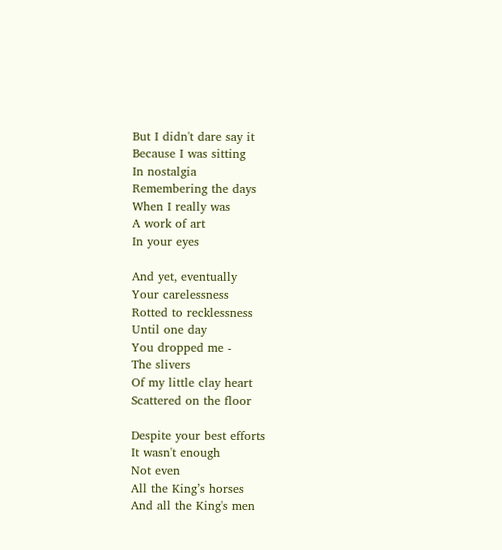But I didn't dare say it
Because I was sitting
In nostalgia
Remembering the days
When I really was
A work of art
In your eyes

And yet, eventually
Your carelessness
Rotted to recklessness
Until one day
You dropped me -
The slivers
Of my little clay heart
Scattered on the floor

Despite your best efforts
It wasn't enough
Not even
All the King’s horses
And all the King's men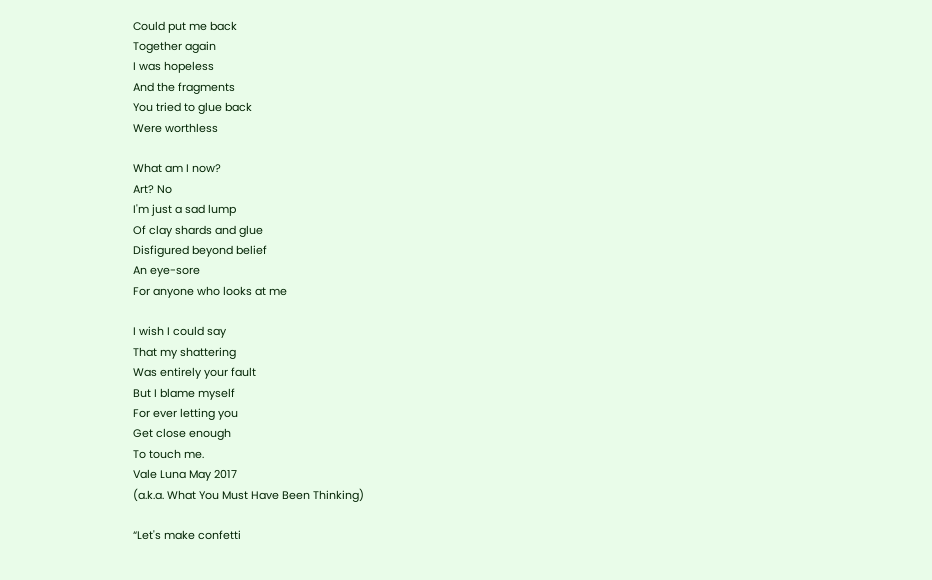Could put me back
Together again
I was hopeless
And the fragments
You tried to glue back
Were worthless

What am I now?
Art? No
I'm just a sad lump
Of clay shards and glue
Disfigured beyond belief
An eye-sore
For anyone who looks at me

I wish I could say
That my shattering
Was entirely your fault
But I blame myself
For ever letting you
Get close enough
To touch me.
Vale Luna May 2017
(a.k.a. What You Must Have Been Thinking)

“Let's make confetti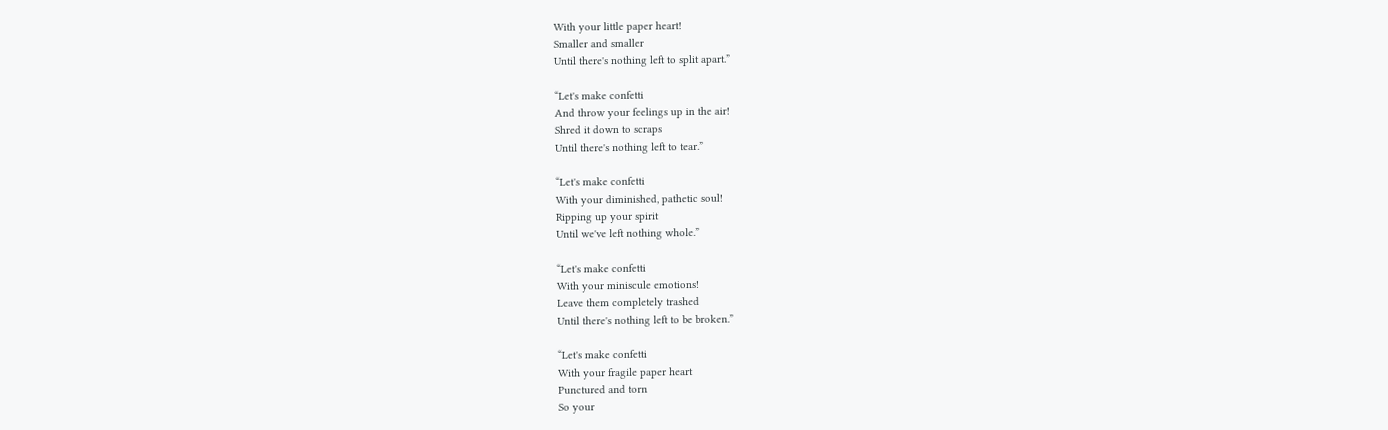With your little paper heart!
Smaller and smaller
Until there's nothing left to split apart.”

“Let's make confetti
And throw your feelings up in the air!
Shred it down to scraps
Until there's nothing left to tear.”

“Let's make confetti
With your diminished, pathetic soul!
Ripping up your spirit
Until we've left nothing whole.”

“Let's make confetti
With your miniscule emotions!
Leave them completely trashed
Until there's nothing left to be broken.”

“Let's make confetti
With your fragile paper heart
Punctured and torn
So your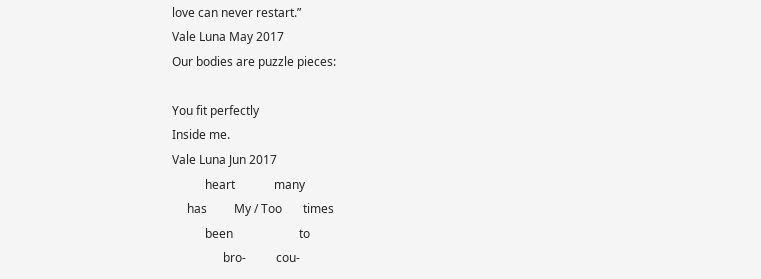love can never restart.”
Vale Luna May 2017
Our bodies are puzzle pieces:

You fit perfectly
Inside me.
Vale Luna Jun 2017
           heart             many
     has         My / Too       times
           been                      to
                 bro-          cou-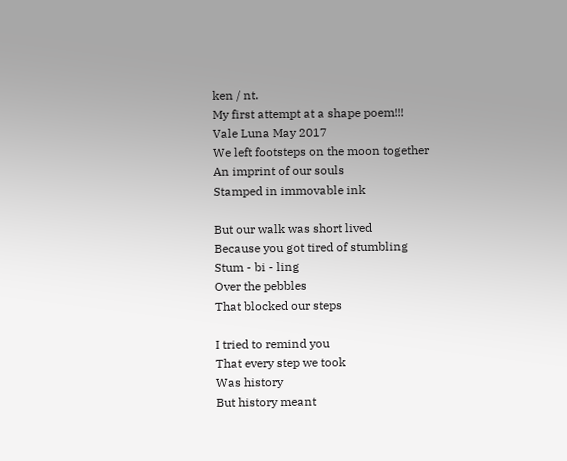ken / nt.
My first attempt at a shape poem!!!
Vale Luna May 2017
We left footsteps on the moon together
An imprint of our souls
Stamped in immovable ink

But our walk was short lived
Because you got tired of stumbling
Stum - bi - ling
Over the pebbles
That blocked our steps

I tried to remind you
That every step we took
Was history
But history meant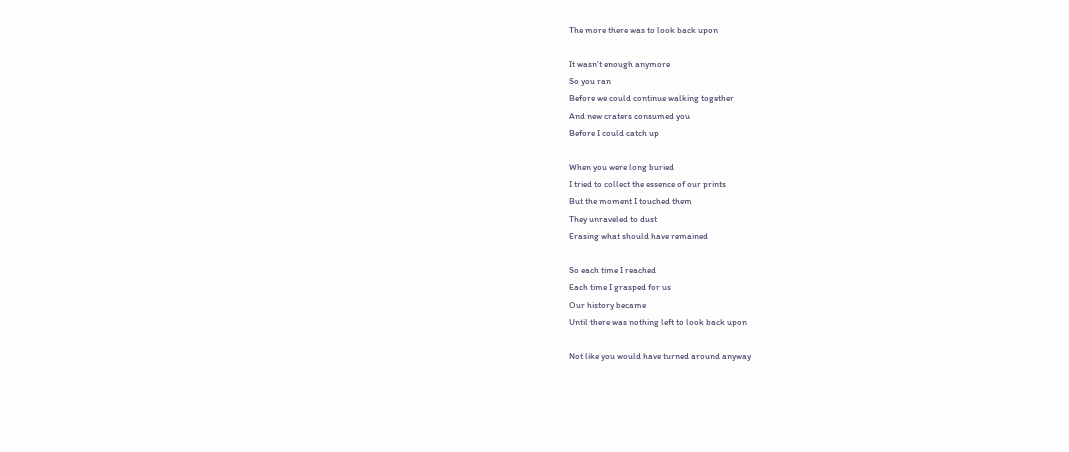The more there was to look back upon

It wasn't enough anymore
So you ran
Before we could continue walking together
And new craters consumed you
Before I could catch up

When you were long buried
I tried to collect the essence of our prints
But the moment I touched them
They unraveled to dust
Erasing what should have remained

So each time I reached
Each time I grasped for us
Our history became
Until there was nothing left to look back upon

Not like you would have turned around anyway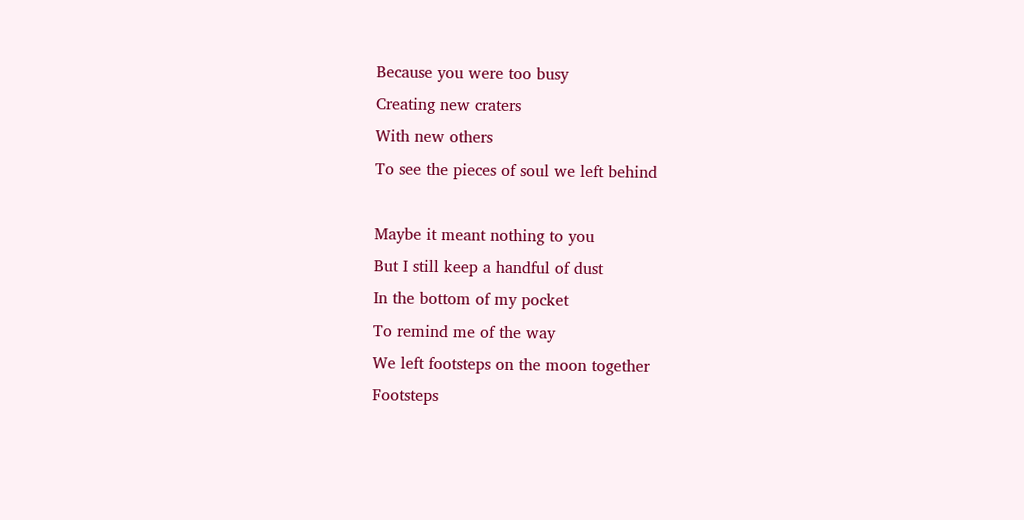Because you were too busy
Creating new craters
With new others
To see the pieces of soul we left behind

Maybe it meant nothing to you
But I still keep a handful of dust
In the bottom of my pocket
To remind me of the way
We left footsteps on the moon together
Footsteps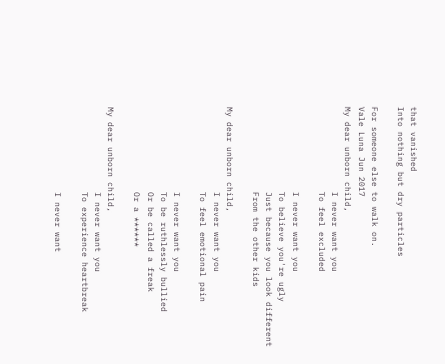that vanished
Into nothing but dry particles

For someone else to walk on.
Vale Luna Jun 2017
My dear unborn child,
                 I never want you
                 To feel excluded

                 I never want you
                 To believe you're ugly
                 Just because you look different
                 From the other kids

My dear unborn child,
                 I never want you
                 To feel emotional pain

                 I never want you
                 To be ruthlessly bullied
                 Or be called a freak
                 Or a ******

My dear unborn child,
                 I never want you
                 To experience heartbreak

                 I never want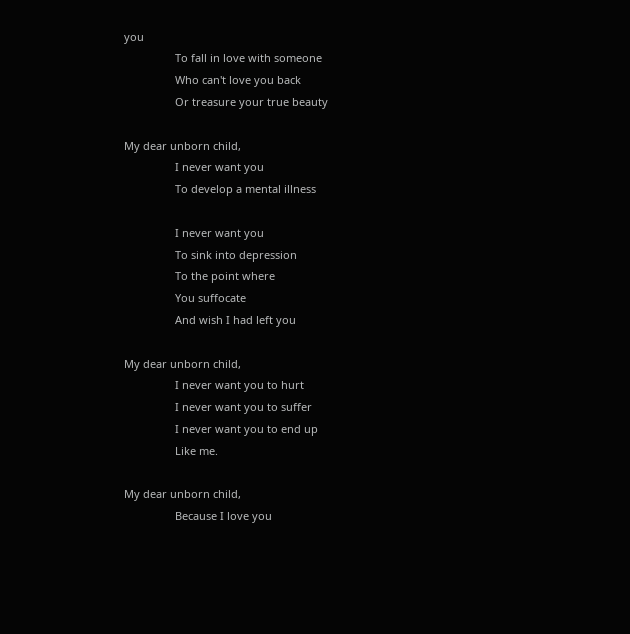you
                 To fall in love with someone
                 Who can't love you back
                 Or treasure your true beauty

My dear unborn child,
                 I never want you
                 To develop a mental illness

                 I never want you
                 To sink into depression
                 To the point where
                 You suffocate
                 And wish I had left you

My dear unborn child,
                 I never want you to hurt
                 I never want you to suffer
                 I never want you to end up
                 Like me.

My dear unborn child,
                 Because I love you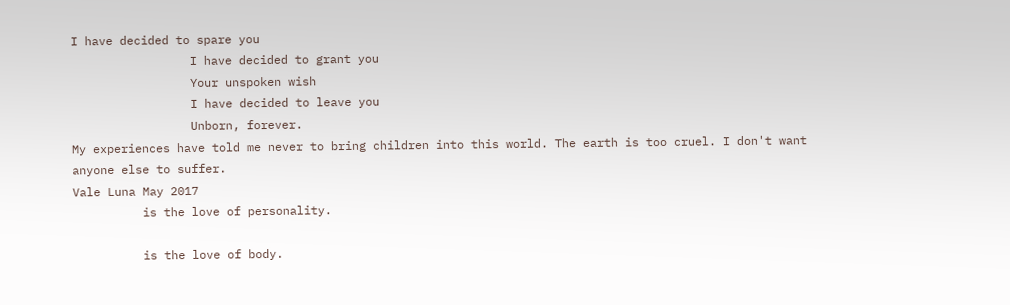I have decided to spare you
                 I have decided to grant you
                 Your unspoken wish
                 I have decided to leave you
                 Unborn, forever.
My experiences have told me never to bring children into this world. The earth is too cruel. I don't want anyone else to suffer.
Vale Luna May 2017
          is the love of personality.

          is the love of body.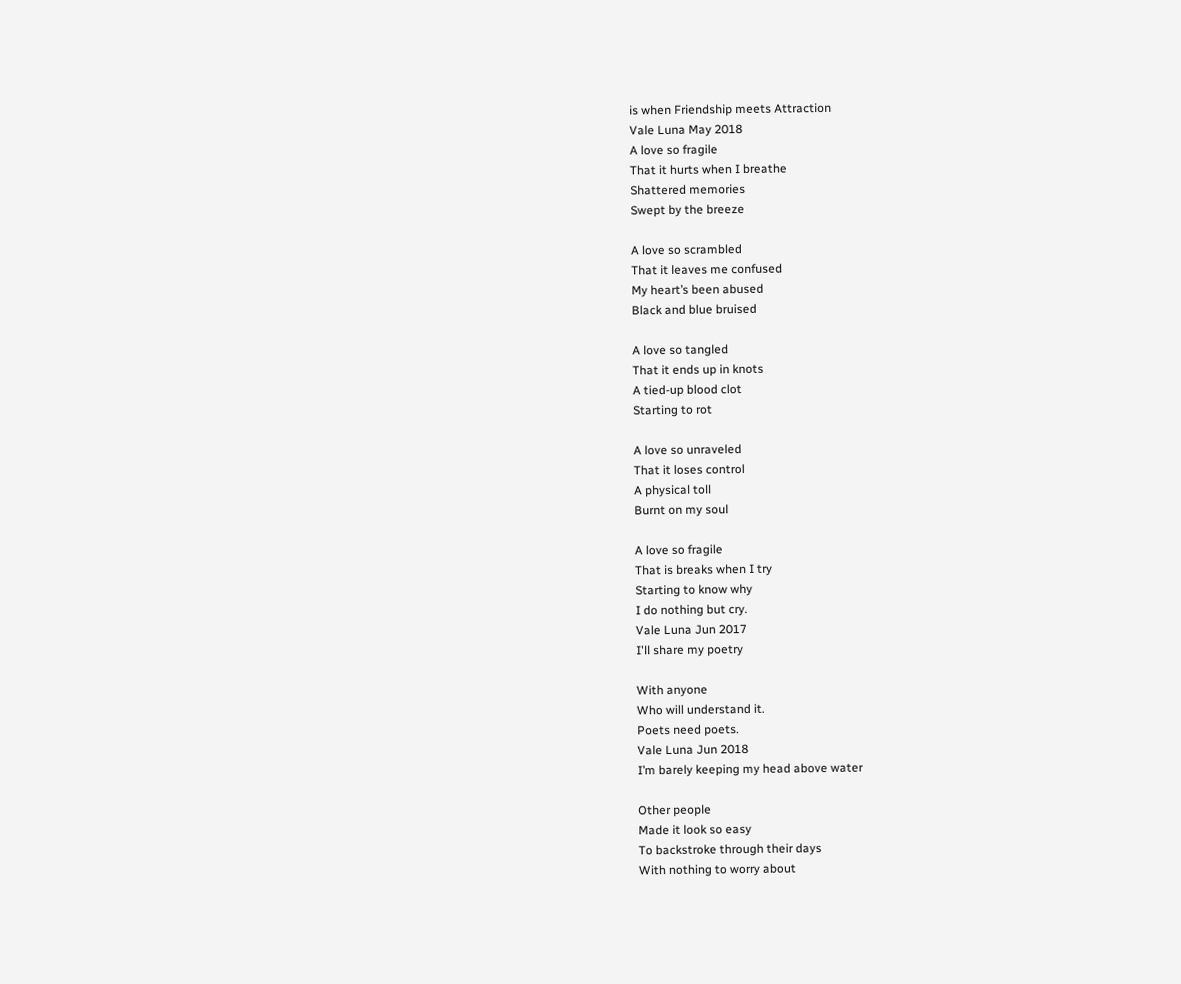is when Friendship meets Attraction
Vale Luna May 2018
A love so fragile
That it hurts when I breathe
Shattered memories
Swept by the breeze

A love so scrambled
That it leaves me confused
My heart’s been abused
Black and blue bruised

A love so tangled
That it ends up in knots
A tied-up blood clot
Starting to rot

A love so unraveled
That it loses control
A physical toll
Burnt on my soul

A love so fragile
That is breaks when I try
Starting to know why
I do nothing but cry.
Vale Luna Jun 2017
I'll share my poetry

With anyone
Who will understand it.
Poets need poets.
Vale Luna Jun 2018
I’m barely keeping my head above water

Other people
Made it look so easy
To backstroke through their days
With nothing to worry about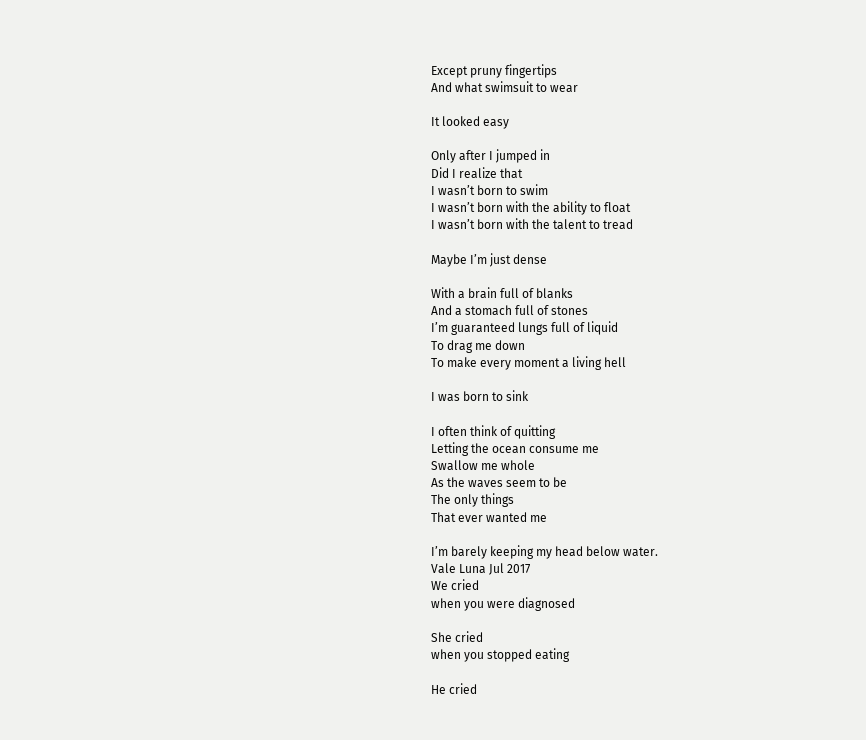Except pruny fingertips
And what swimsuit to wear

It looked easy

Only after I jumped in
Did I realize that
I wasn’t born to swim
I wasn’t born with the ability to float
I wasn’t born with the talent to tread

Maybe I’m just dense

With a brain full of blanks
And a stomach full of stones
I’m guaranteed lungs full of liquid
To drag me down
To make every moment a living hell

I was born to sink

I often think of quitting
Letting the ocean consume me
Swallow me whole
As the waves seem to be
The only things
That ever wanted me

I’m barely keeping my head below water.
Vale Luna Jul 2017
We cried
when you were diagnosed

She cried
when you stopped eating

He cried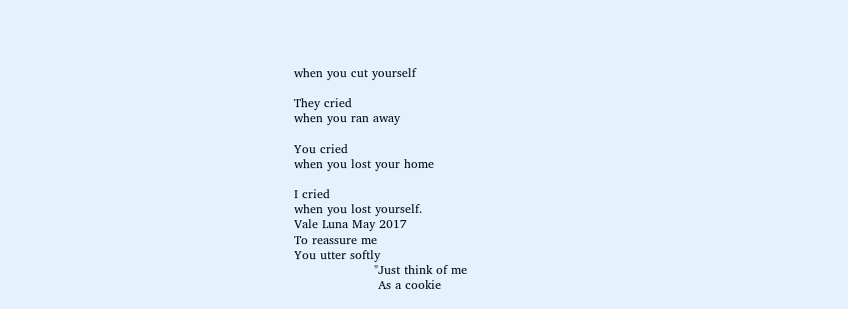when you cut yourself

They cried
when you ran away

You cried
when you lost your home

I cried
when you lost yourself.
Vale Luna May 2017
To reassure me
You utter softly
                    "Just think of me
                     As a cookie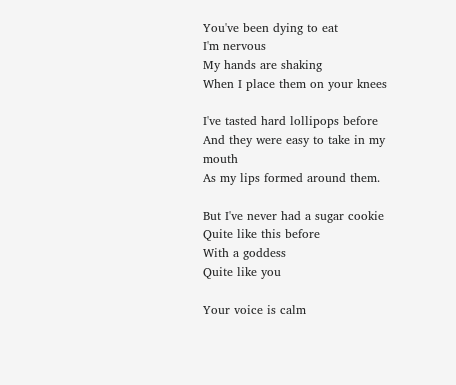You've been dying to eat
I'm nervous
My hands are shaking
When I place them on your knees

I've tasted hard lollipops before
And they were easy to take in my mouth
As my lips formed around them.

But I've never had a sugar cookie
Quite like this before
With a goddess
Quite like you

Your voice is calm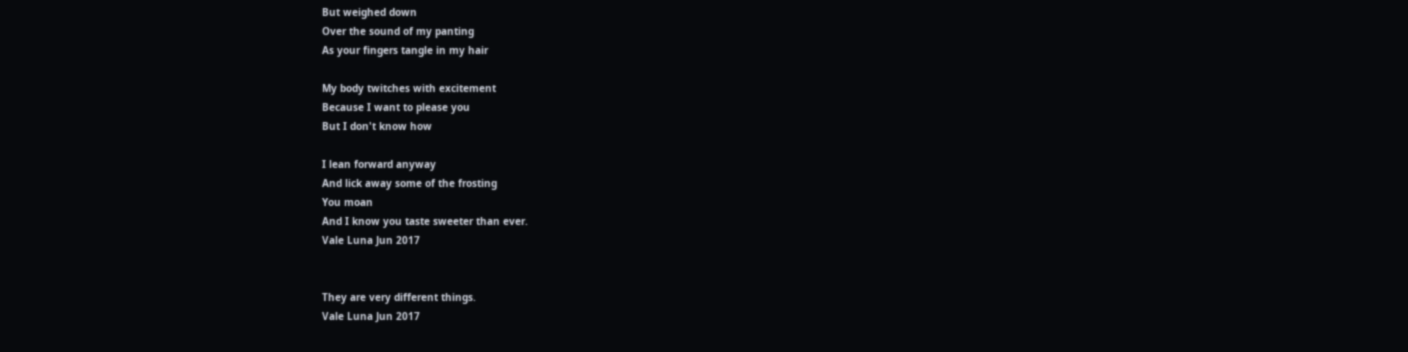But weighed down
Over the sound of my panting
As your fingers tangle in my hair

My body twitches with excitement
Because I want to please you
But I don't know how

I lean forward anyway
And lick away some of the frosting
You moan
And I know you taste sweeter than ever.
Vale Luna Jun 2017


They are very different things.
Vale Luna Jun 2017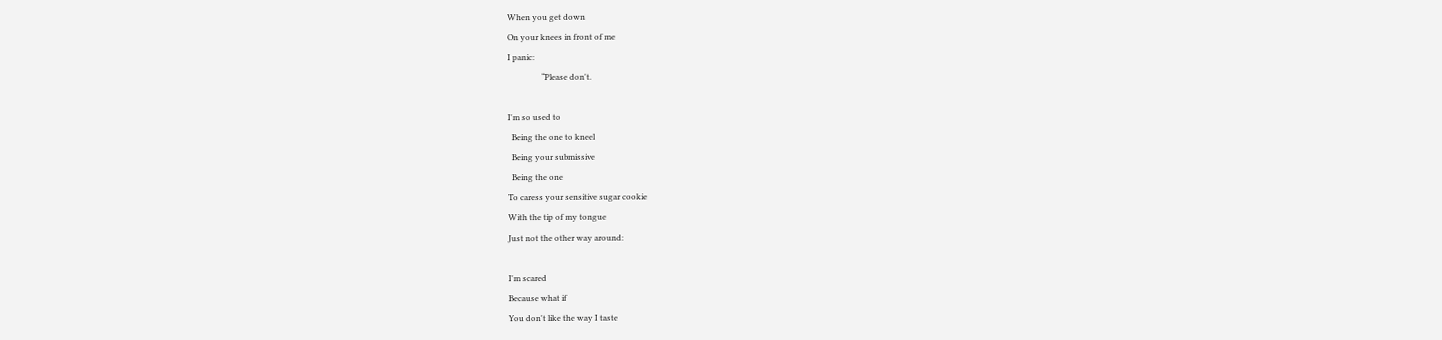When you get down
On your knees in front of me
I panic:
                 “Please don't.

I'm so used to
  Being the one to kneel
  Being your submissive
  Being the one
To caress your sensitive sugar cookie
With the tip of my tongue
Just not the other way around:

I'm scared
Because what if
You don't like the way I taste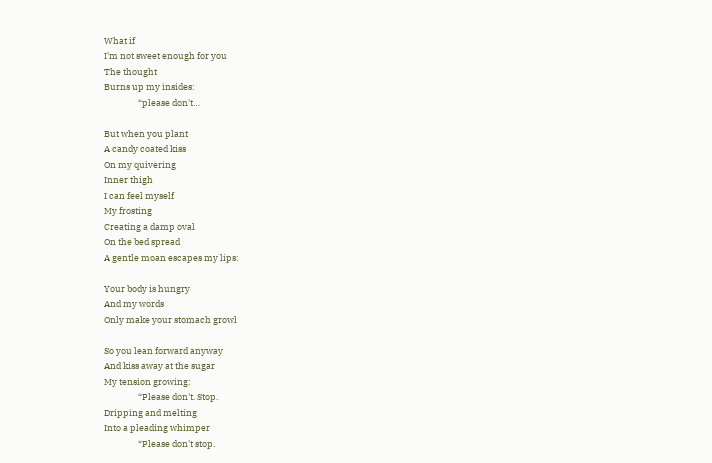What if
I'm not sweet enough for you
The thought
Burns up my insides:
                 “please don't…

But when you plant
A candy coated kiss
On my quivering
Inner thigh
I can feel myself
My frosting
Creating a damp oval
On the bed spread
A gentle moan escapes my lips:

Your body is hungry
And my words
Only make your stomach growl

So you lean forward anyway
And kiss away at the sugar
My tension growing:
                 “Please don't. Stop.
Dripping and melting
Into a pleading whimper
                 “Please don't stop.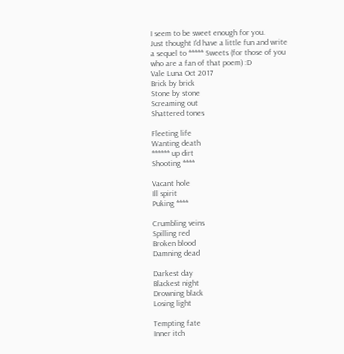I seem to be sweet enough for you.
Just thought I'd have a little fun and write a sequel to ***** Sweets (for those of you who are a fan of that poem) :D
Vale Luna Oct 2017
Brick by brick
Stone by stone
Screaming out
Shattered tones

Fleeting life
Wanting death
****** up dirt
Shooting ****

Vacant hole
Ill spirit
Puking ****

Crumbling veins
Spilling red
Broken blood
Damning dead

Darkest day
Blackest night
Drowning black
Losing light

Tempting fate
Inner itch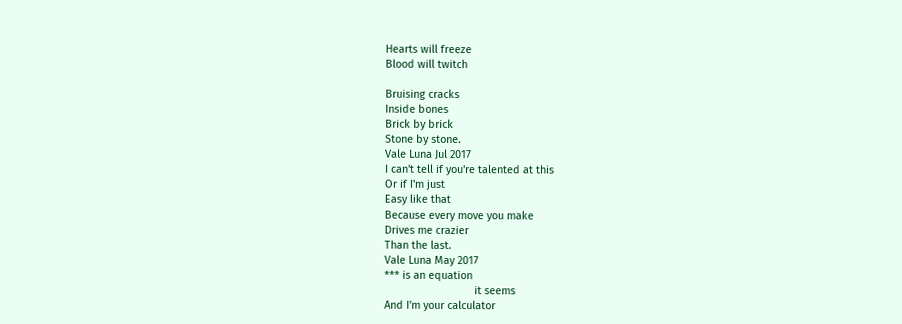Hearts will freeze
Blood will twitch

Bruising cracks
Inside bones
Brick by brick
Stone by stone.
Vale Luna Jul 2017
I can't tell if you're talented at this
Or if I'm just
Easy like that
Because every move you make
Drives me crazier
Than the last.
Vale Luna May 2017
*** is an equation
                              it seems
And I'm your calculator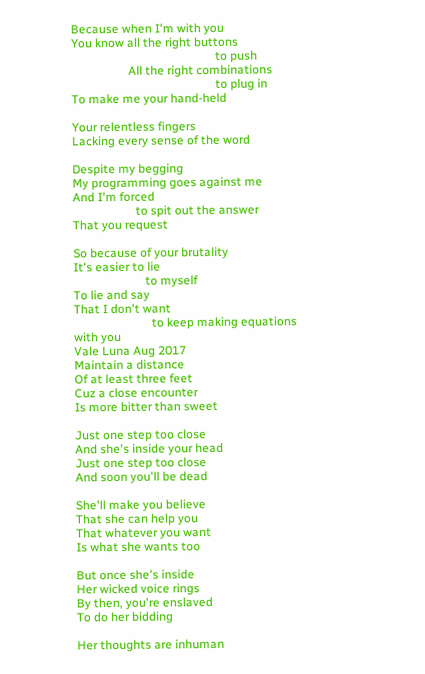Because when I'm with you
You know all the right buttons
                                                to push
                   All the right combinations
                                                to plug in
To make me your hand-held

Your relentless fingers
Lacking every sense of the word

Despite my begging
My programming goes against me
And I'm forced
                     to spit out the answer
That you request

So because of your brutality
It's easier to lie
                        to myself
To lie and say
That I don't want
                          to keep making equations with you
Vale Luna Aug 2017
Maintain a distance
Of at least three feet
Cuz a close encounter
Is more bitter than sweet

Just one step too close
And she's inside your head
Just one step too close
And soon you'll be dead

She'll make you believe
That she can help you
That whatever you want
Is what she wants too

But once she's inside
Her wicked voice rings
By then, you're enslaved
To do her bidding

Her thoughts are inhuman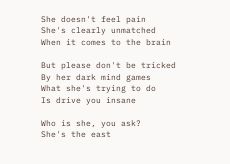She doesn't feel pain
She's clearly unmatched
When it comes to the brain

But please don't be tricked
By her dark mind games
What she's trying to do
Is drive you insane

Who is she, you ask?
She's the east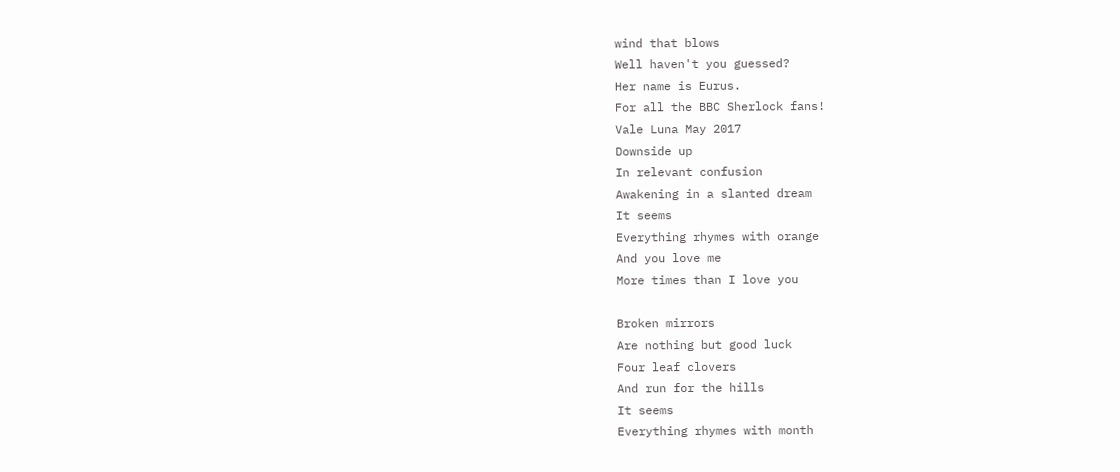wind that blows
Well haven't you guessed?
Her name is Eurus.
For all the BBC Sherlock fans!
Vale Luna May 2017
Downside up
In relevant confusion
Awakening in a slanted dream
It seems
Everything rhymes with orange
And you love me
More times than I love you

Broken mirrors
Are nothing but good luck
Four leaf clovers
And run for the hills
It seems
Everything rhymes with month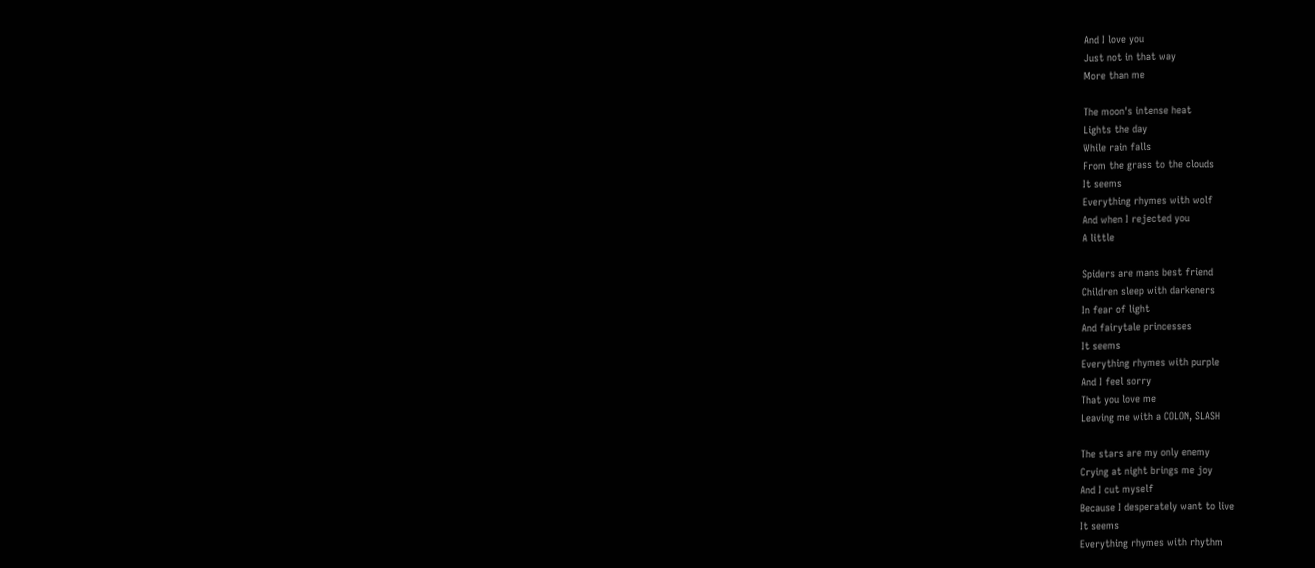And I love you
Just not in that way
More than me

The moon's intense heat
Lights the day
While rain falls
From the grass to the clouds
It seems
Everything rhymes with wolf
And when I rejected you
A little

Spiders are mans best friend
Children sleep with darkeners
In fear of light
And fairytale princesses
It seems
Everything rhymes with purple
And I feel sorry
That you love me
Leaving me with a COLON, SLASH

The stars are my only enemy
Crying at night brings me joy
And I cut myself
Because I desperately want to live
It seems
Everything rhymes with rhythm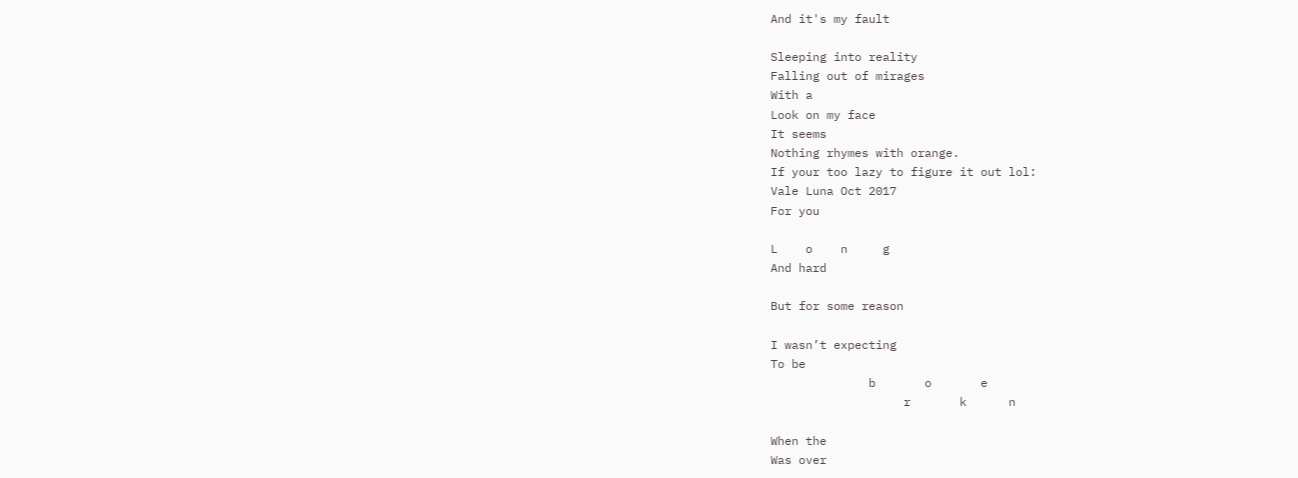And it's my fault

Sleeping into reality
Falling out of mirages
With a
Look on my face
It seems
Nothing rhymes with orange.
If your too lazy to figure it out lol:
Vale Luna Oct 2017
For you

L    o    n     g
And hard

But for some reason

I wasn’t expecting
To be
              b       o       e
                   r       k      n

When the
Was over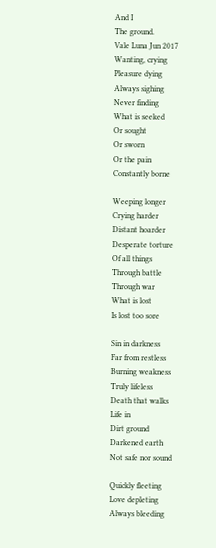And I
The ground.
Vale Luna Jun 2017
Wanting, crying
Pleasure dying
Always sighing
Never finding
What is seeked
Or sought
Or sworn
Or the pain
Constantly borne

Weeping longer
Crying harder
Distant hoarder
Desperate torture
Of all things
Through battle
Through war
What is lost
Is lost too sore

Sin in darkness
Far from restless
Burning weakness
Truly lifeless
Death that walks
Life in
Dirt ground
Darkened earth
Not safe nor sound

Quickly fleeting
Love depleting
Always bleeding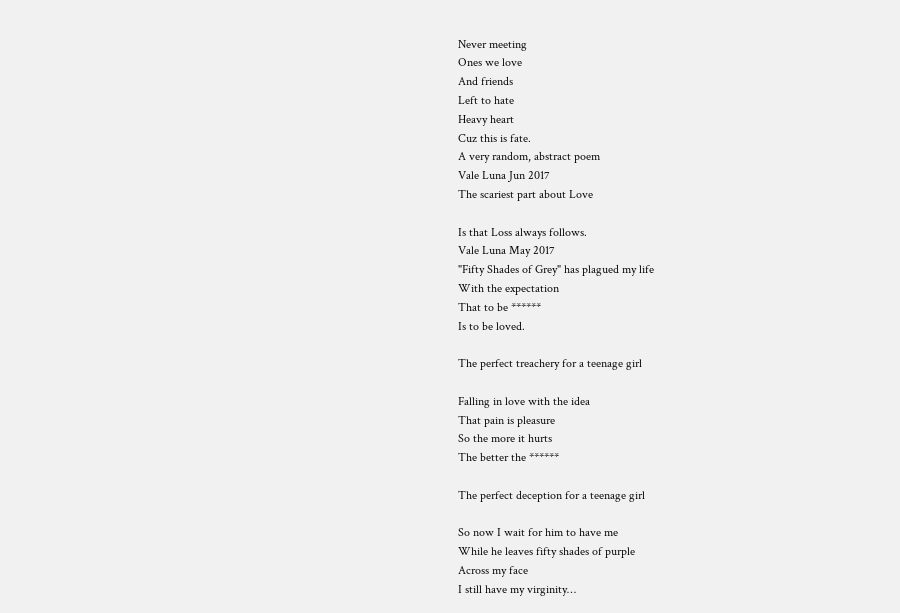Never meeting
Ones we love
And friends
Left to hate
Heavy heart
Cuz this is fate.
A very random, abstract poem
Vale Luna Jun 2017
The scariest part about Love

Is that Loss always follows.
Vale Luna May 2017
"Fifty Shades of Grey" has plagued my life
With the expectation
That to be ******
Is to be loved.

The perfect treachery for a teenage girl

Falling in love with the idea
That pain is pleasure
So the more it hurts
The better the ******

The perfect deception for a teenage girl

So now I wait for him to have me
While he leaves fifty shades of purple
Across my face
I still have my virginity…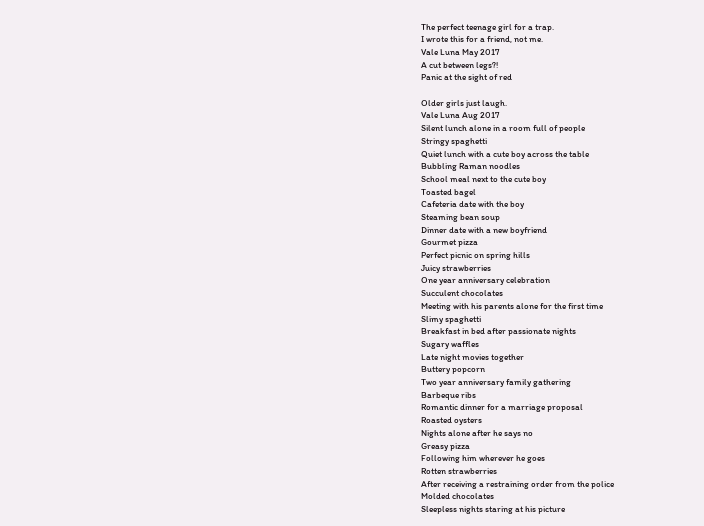The perfect teenage girl for a trap.
I wrote this for a friend, not me.
Vale Luna May 2017
A cut between legs?!
Panic at the sight of red

Older girls just laugh.
Vale Luna Aug 2017
Silent lunch alone in a room full of people
Stringy spaghetti
Quiet lunch with a cute boy across the table
Bubbling Raman noodles
School meal next to the cute boy
Toasted bagel
Cafeteria date with the boy
Steaming bean soup
Dinner date with a new boyfriend
Gourmet pizza
Perfect picnic on spring hills
Juicy strawberries
One year anniversary celebration
Succulent chocolates
Meeting with his parents alone for the first time
Slimy spaghetti
Breakfast in bed after passionate nights
Sugary waffles
Late night movies together
Buttery popcorn
Two year anniversary family gathering
Barbeque ribs
Romantic dinner for a marriage proposal
Roasted oysters
Nights alone after he says no
Greasy pizza
Following him wherever he goes
Rotten strawberries
After receiving a restraining order from the police
Molded chocolates
Sleepless nights staring at his picture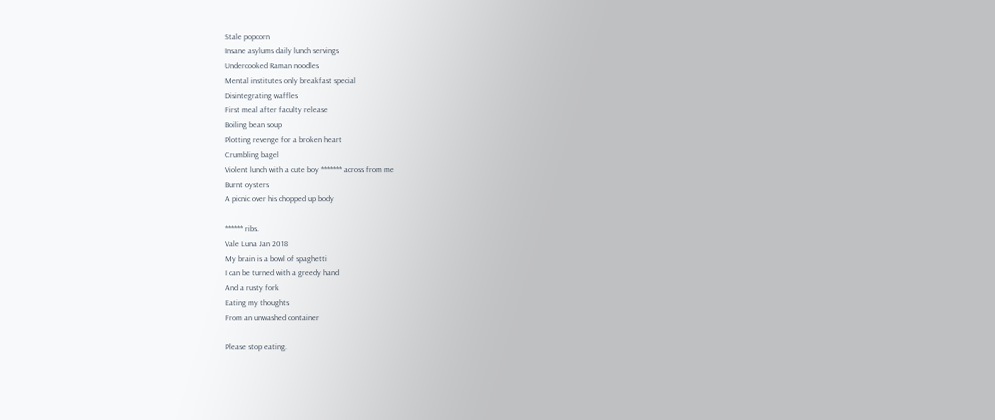Stale popcorn
Insane asylums daily lunch servings
Undercooked Raman noodles
Mental institutes only breakfast special
Disintegrating waffles
First meal after faculty release
Boiling bean soup
Plotting revenge for a broken heart
Crumbling bagel
Violent lunch with a cute boy ******* across from me
Burnt oysters
A picnic over his chopped up body

****** ribs.
Vale Luna Jan 2018
My brain is a bowl of spaghetti
I can be turned with a greedy hand
And a rusty fork
Eating my thoughts
From an unwashed container

Please stop eating.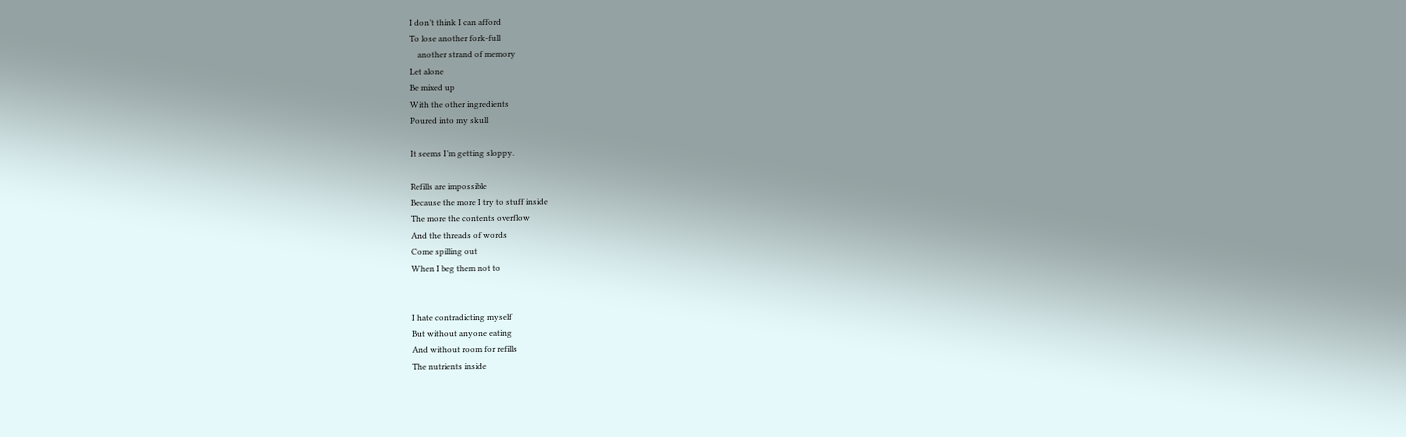I don’t think I can afford
To lose another fork-full
    another strand of memory
Let alone
Be mixed up
With the other ingredients
Poured into my skull

It seems I’m getting sloppy.

Refills are impossible
Because the more I try to stuff inside
The more the contents overflow
And the threads of words
Come spilling out
When I beg them not to


I hate contradicting myself
But without anyone eating
And without room for refills
The nutrients inside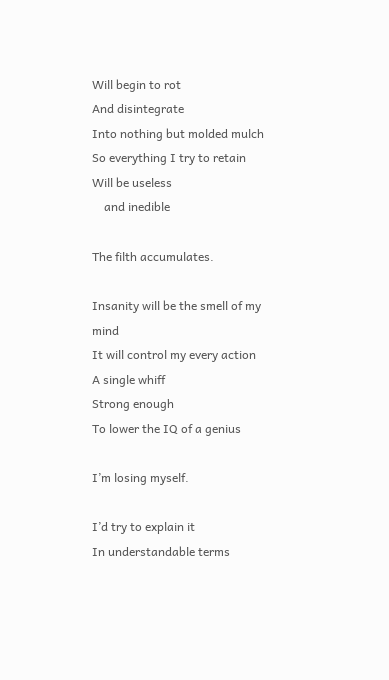Will begin to rot
And disintegrate
Into nothing but molded mulch
So everything I try to retain
Will be useless
    and inedible

The filth accumulates.

Insanity will be the smell of my mind
It will control my every action
A single whiff
Strong enough
To lower the IQ of a genius

I’m losing myself.

I’d try to explain it
In understandable terms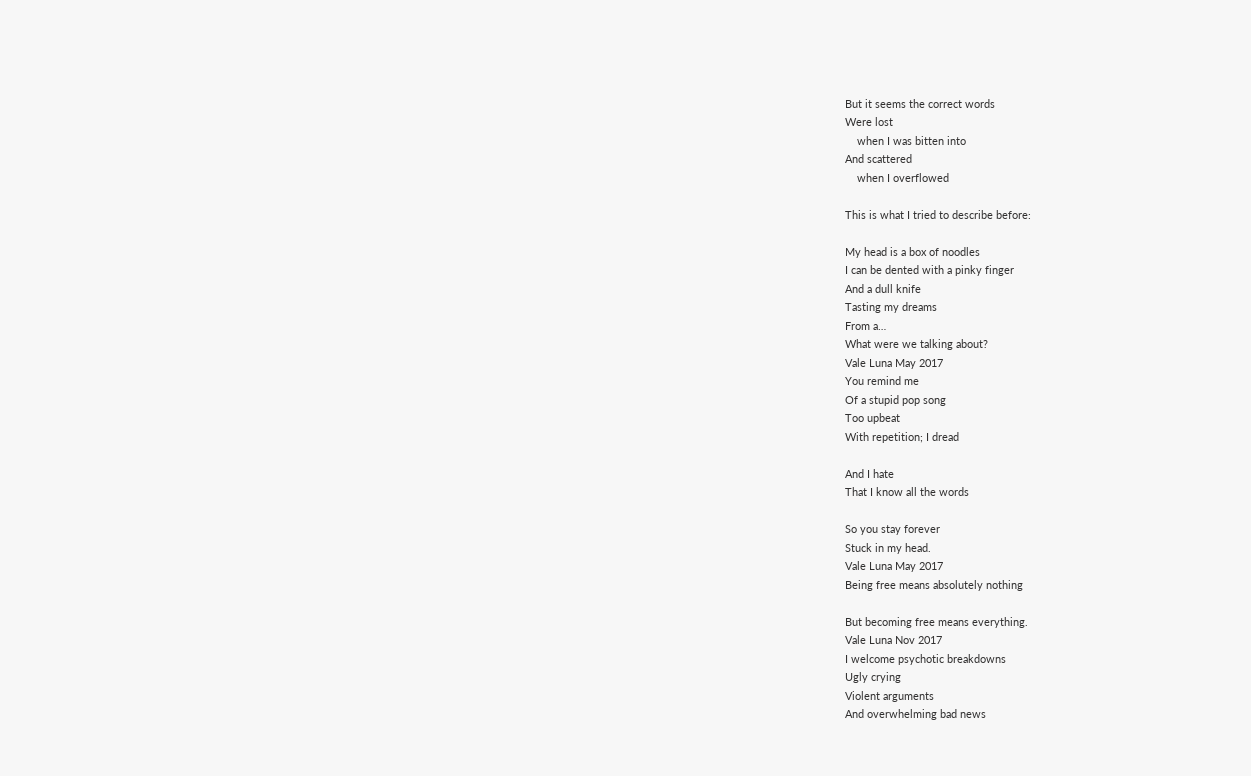But it seems the correct words
Were lost
    when I was bitten into
And scattered
    when I overflowed

This is what I tried to describe before:

My head is a box of noodles
I can be dented with a pinky finger
And a dull knife
Tasting my dreams
From a…
What were we talking about?
Vale Luna May 2017
You remind me
Of a stupid pop song
Too upbeat
With repetition; I dread

And I hate
That I know all the words

So you stay forever
Stuck in my head.
Vale Luna May 2017
Being free means absolutely nothing

But becoming free means everything.
Vale Luna Nov 2017
I welcome psychotic breakdowns
Ugly crying
Violent arguments
And overwhelming bad news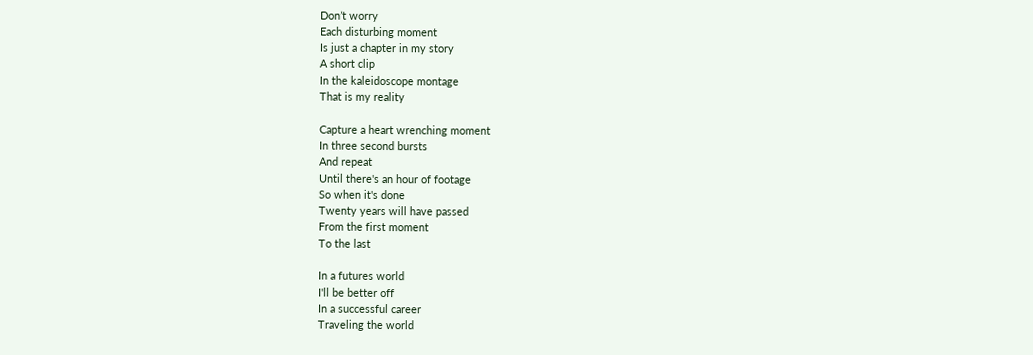Don’t worry
Each disturbing moment
Is just a chapter in my story
A short clip
In the kaleidoscope montage
That is my reality

Capture a heart wrenching moment
In three second bursts
And repeat
Until there's an hour of footage
So when it's done
Twenty years will have passed
From the first moment
To the last

In a futures world
I'll be better off
In a successful career
Traveling the world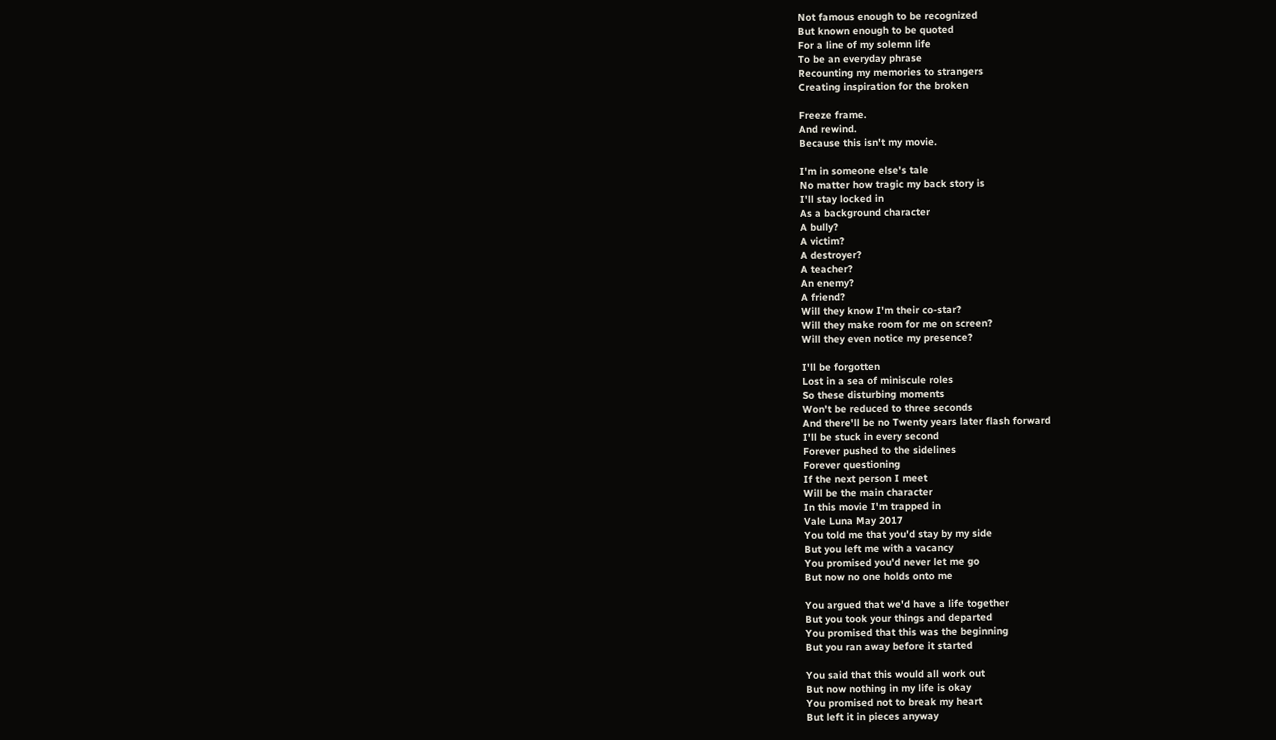Not famous enough to be recognized
But known enough to be quoted
For a line of my solemn life
To be an everyday phrase
Recounting my memories to strangers
Creating inspiration for the broken

Freeze frame.
And rewind.
Because this isn't my movie.

I'm in someone else's tale
No matter how tragic my back story is
I'll stay locked in
As a background character
A bully?
A victim?
A destroyer?
A teacher?
An enemy?
A friend?
Will they know I'm their co-star?
Will they make room for me on screen?
Will they even notice my presence?

I'll be forgotten
Lost in a sea of miniscule roles
So these disturbing moments
Won't be reduced to three seconds
And there'll be no Twenty years later flash forward
I'll be stuck in every second
Forever pushed to the sidelines
Forever questioning
If the next person I meet
Will be the main character
In this movie I'm trapped in
Vale Luna May 2017
You told me that you'd stay by my side
But you left me with a vacancy
You promised you'd never let me go
But now no one holds onto me

You argued that we'd have a life together
But you took your things and departed
You promised that this was the beginning
But you ran away before it started

You said that this would all work out
But now nothing in my life is okay
You promised not to break my heart
But left it in pieces anyway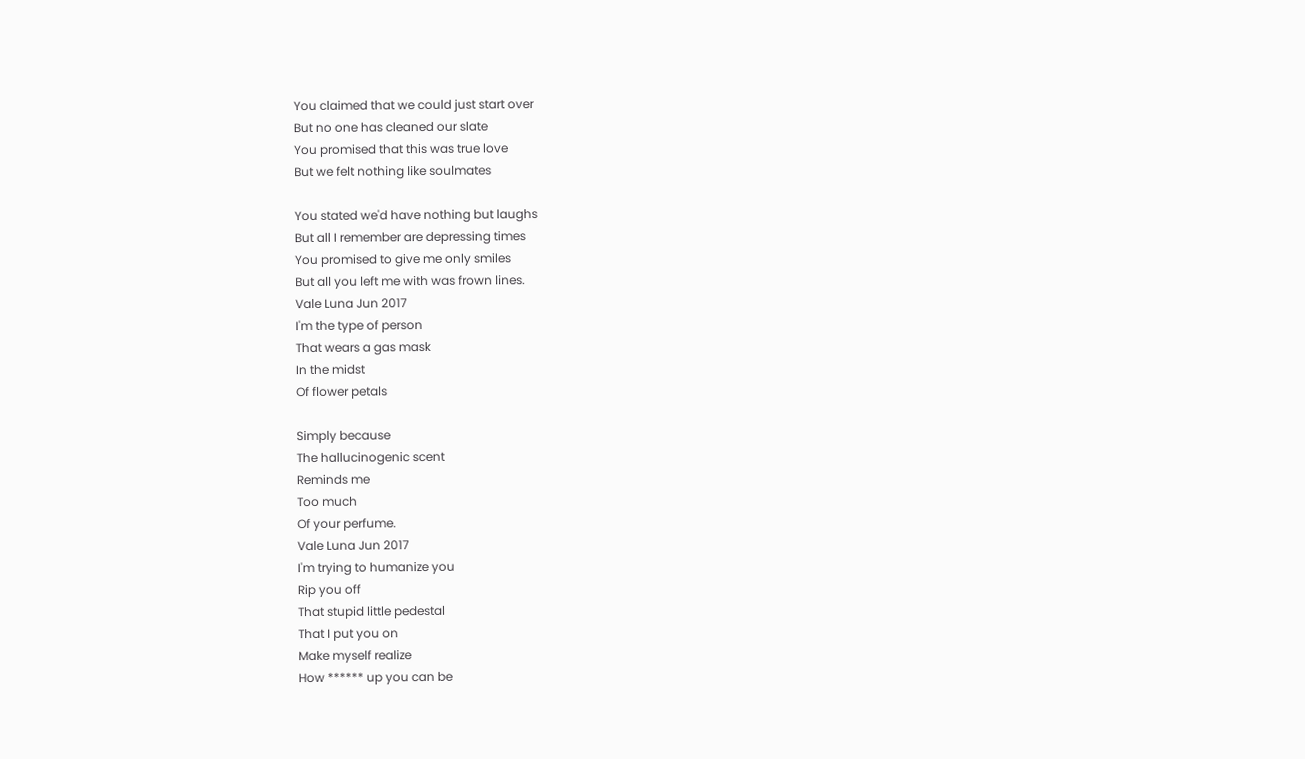You claimed that we could just start over
But no one has cleaned our slate
You promised that this was true love
But we felt nothing like soulmates

You stated we'd have nothing but laughs
But all I remember are depressing times
You promised to give me only smiles
But all you left me with was frown lines.
Vale Luna Jun 2017
I'm the type of person
That wears a gas mask
In the midst
Of flower petals

Simply because
The hallucinogenic scent
Reminds me
Too much
Of your perfume.
Vale Luna Jun 2017
I'm trying to humanize you
Rip you off
That stupid little pedestal
That I put you on
Make myself realize
How ****** up you can be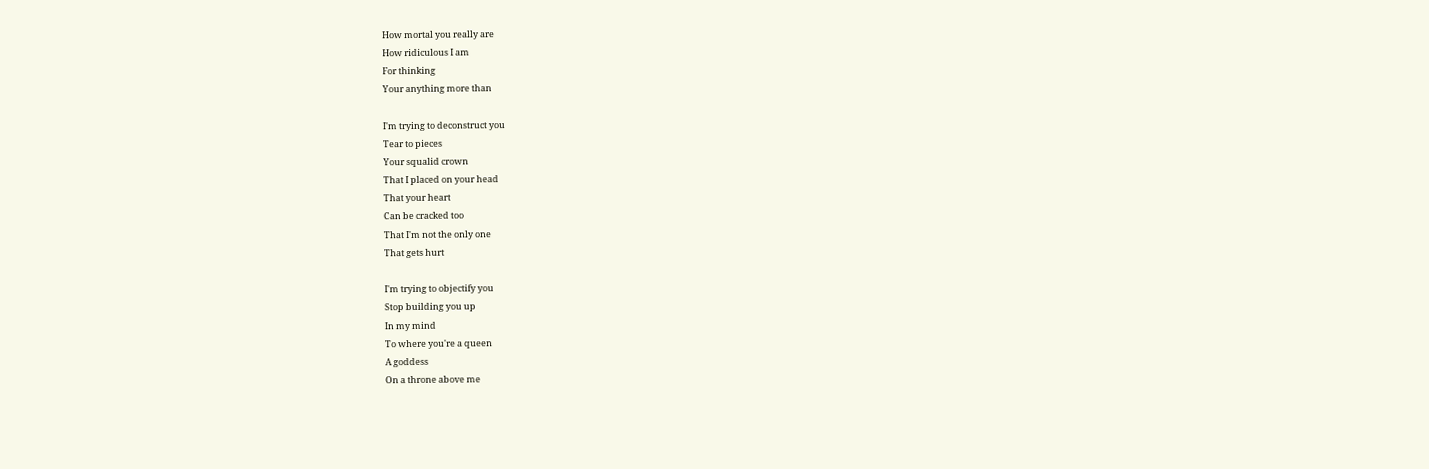How mortal you really are
How ridiculous I am
For thinking
Your anything more than

I'm trying to deconstruct you
Tear to pieces
Your squalid crown
That I placed on your head
That your heart
Can be cracked too
That I'm not the only one
That gets hurt

I'm trying to objectify you
Stop building you up
In my mind
To where you're a queen
A goddess
On a throne above me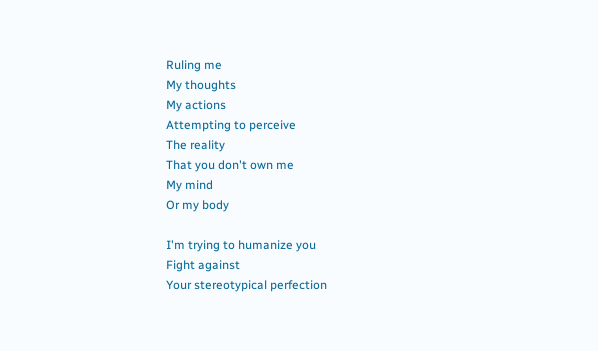Ruling me
My thoughts
My actions
Attempting to perceive
The reality
That you don't own me
My mind
Or my body

I'm trying to humanize you
Fight against
Your stereotypical perfection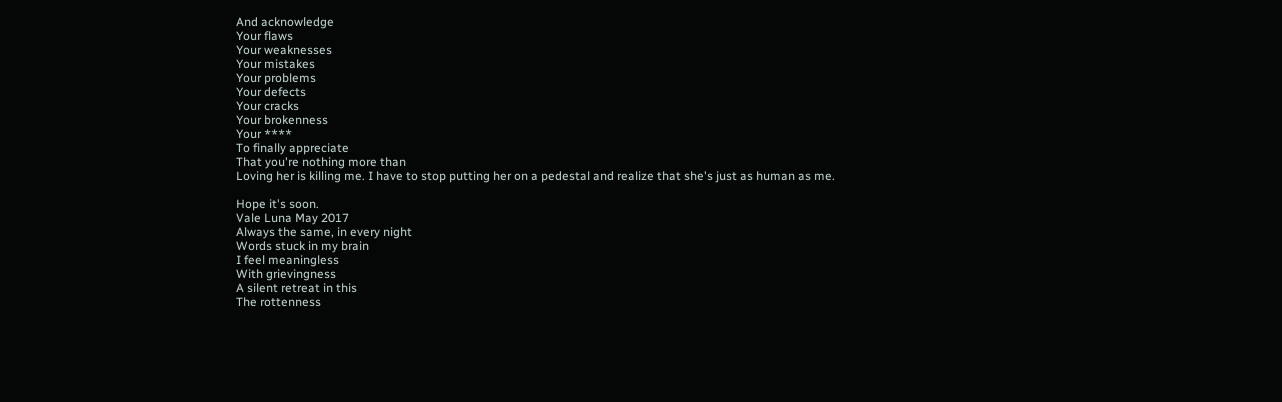And acknowledge
Your flaws
Your weaknesses
Your mistakes
Your problems
Your defects
Your cracks
Your brokenness
Your ****
To finally appreciate
That you're nothing more than
Loving her is killing me. I have to stop putting her on a pedestal and realize that she's just as human as me.

Hope it's soon.
Vale Luna May 2017
Always the same, in every night
Words stuck in my brain
I feel meaningless
With grievingness
A silent retreat in this
The rottenness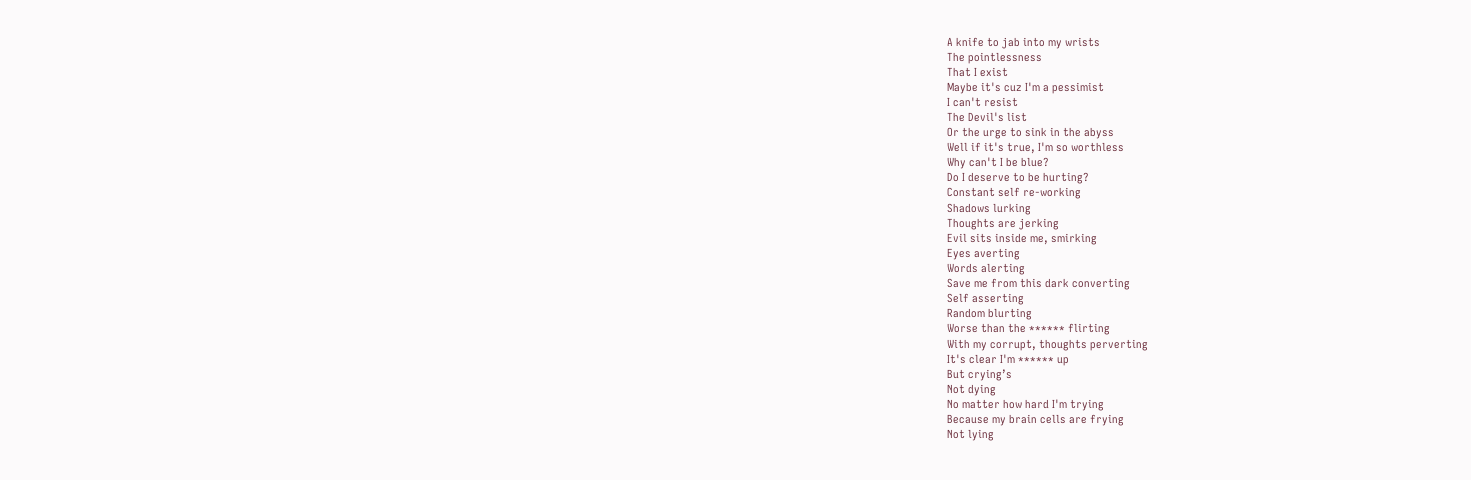A knife to jab into my wrists
The pointlessness
That I exist
Maybe it's cuz I'm a pessimist
I can't resist
The Devil's list
Or the urge to sink in the abyss
Well if it's true, I'm so worthless
Why can't I be blue?
Do I deserve to be hurting?
Constant self re-working
Shadows lurking
Thoughts are jerking
Evil sits inside me, smirking
Eyes averting
Words alerting
Save me from this dark converting
Self asserting
Random blurting
Worse than the ****** flirting
With my corrupt, thoughts perverting
It's clear I'm ****** up
But crying’s
Not dying
No matter how hard I'm trying
Because my brain cells are frying
Not lying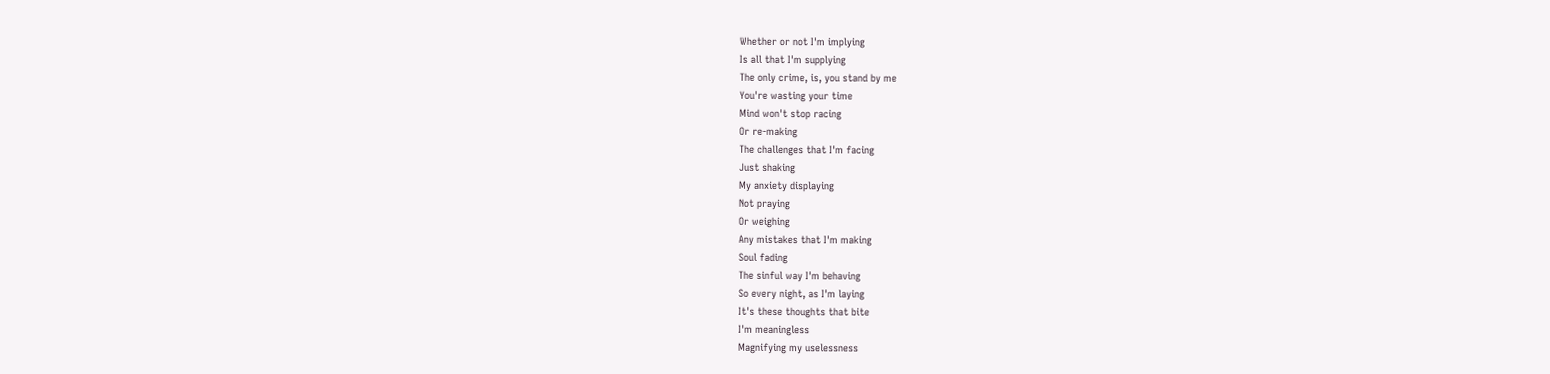Whether or not I'm implying
Is all that I'm supplying
The only crime, is, you stand by me
You're wasting your time
Mind won't stop racing
Or re-making
The challenges that I'm facing
Just shaking
My anxiety displaying
Not praying
Or weighing
Any mistakes that I'm making
Soul fading
The sinful way I'm behaving
So every night, as I'm laying
It's these thoughts that bite
I'm meaningless
Magnifying my uselessness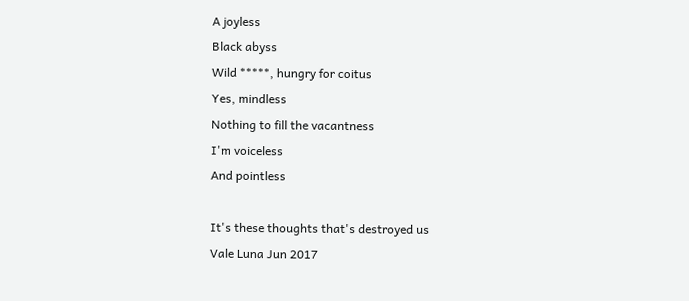A joyless
Black abyss
Wild *****, hungry for coitus
Yes, mindless
Nothing to fill the vacantness
I'm voiceless
And pointless

It's these thoughts that's destroyed us
Vale Luna Jun 2017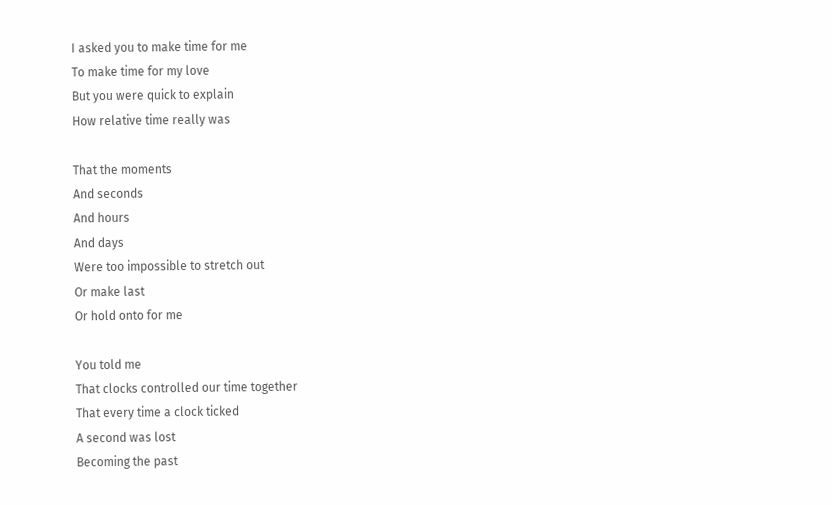I asked you to make time for me
To make time for my love
But you were quick to explain
How relative time really was

That the moments
And seconds
And hours
And days
Were too impossible to stretch out
Or make last
Or hold onto for me

You told me
That clocks controlled our time together
That every time a clock ticked
A second was lost
Becoming the past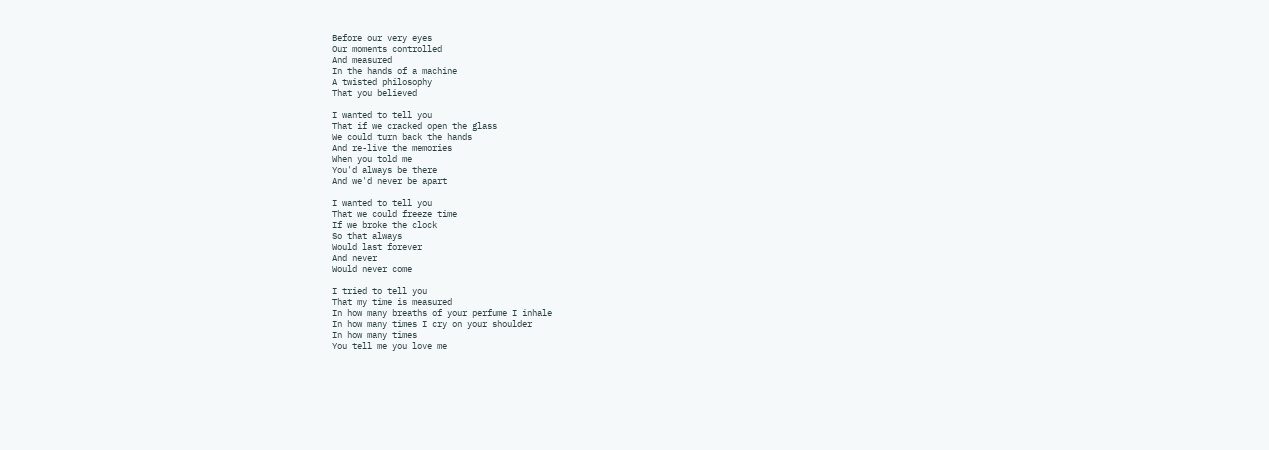Before our very eyes
Our moments controlled
And measured
In the hands of a machine
A twisted philosophy
That you believed

I wanted to tell you
That if we cracked open the glass
We could turn back the hands
And re-live the memories
When you told me
You'd always be there
And we'd never be apart

I wanted to tell you
That we could freeze time
If we broke the clock
So that always
Would last forever
And never
Would never come

I tried to tell you
That my time is measured
In how many breaths of your perfume I inhale
In how many times I cry on your shoulder
In how many times
You tell me you love me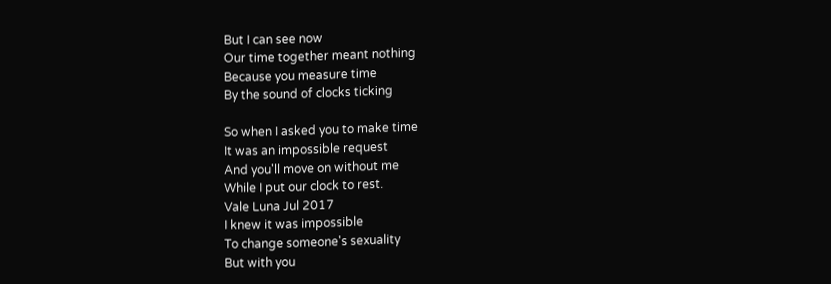But I can see now
Our time together meant nothing
Because you measure time
By the sound of clocks ticking

So when I asked you to make time
It was an impossible request
And you'll move on without me
While I put our clock to rest.
Vale Luna Jul 2017
I knew it was impossible
To change someone's sexuality
But with you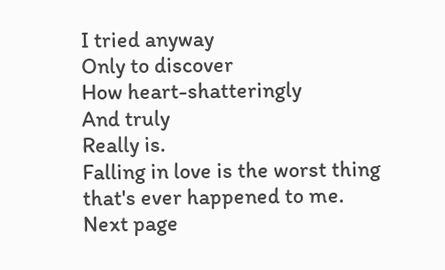I tried anyway
Only to discover
How heart-shatteringly
And truly
Really is.
Falling in love is the worst thing that's ever happened to me.
Next page